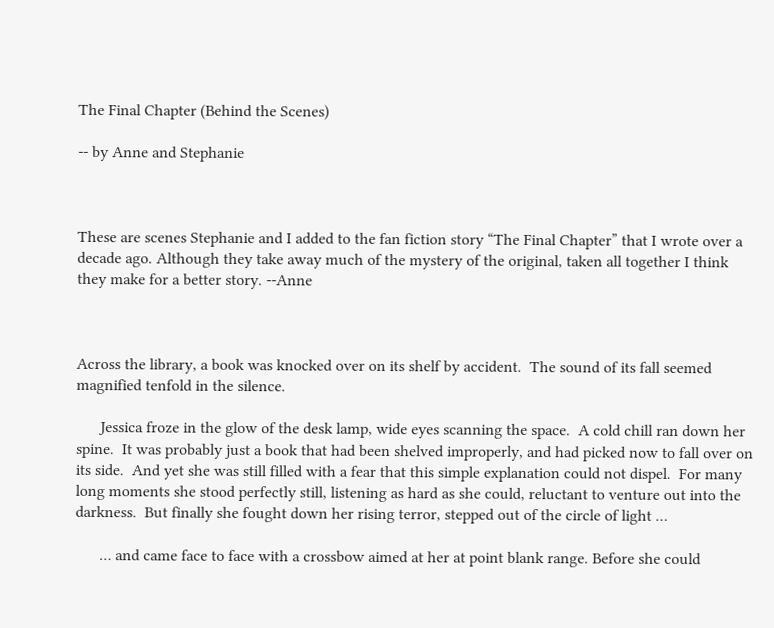The Final Chapter (Behind the Scenes)

-- by Anne and Stephanie



These are scenes Stephanie and I added to the fan fiction story “The Final Chapter” that I wrote over a decade ago. Although they take away much of the mystery of the original, taken all together I think they make for a better story. --Anne



Across the library, a book was knocked over on its shelf by accident.  The sound of its fall seemed magnified tenfold in the silence.

      Jessica froze in the glow of the desk lamp, wide eyes scanning the space.  A cold chill ran down her spine.  It was probably just a book that had been shelved improperly, and had picked now to fall over on its side.  And yet she was still filled with a fear that this simple explanation could not dispel.  For many long moments she stood perfectly still, listening as hard as she could, reluctant to venture out into the darkness.  But finally she fought down her rising terror, stepped out of the circle of light …

      … and came face to face with a crossbow aimed at her at point blank range. Before she could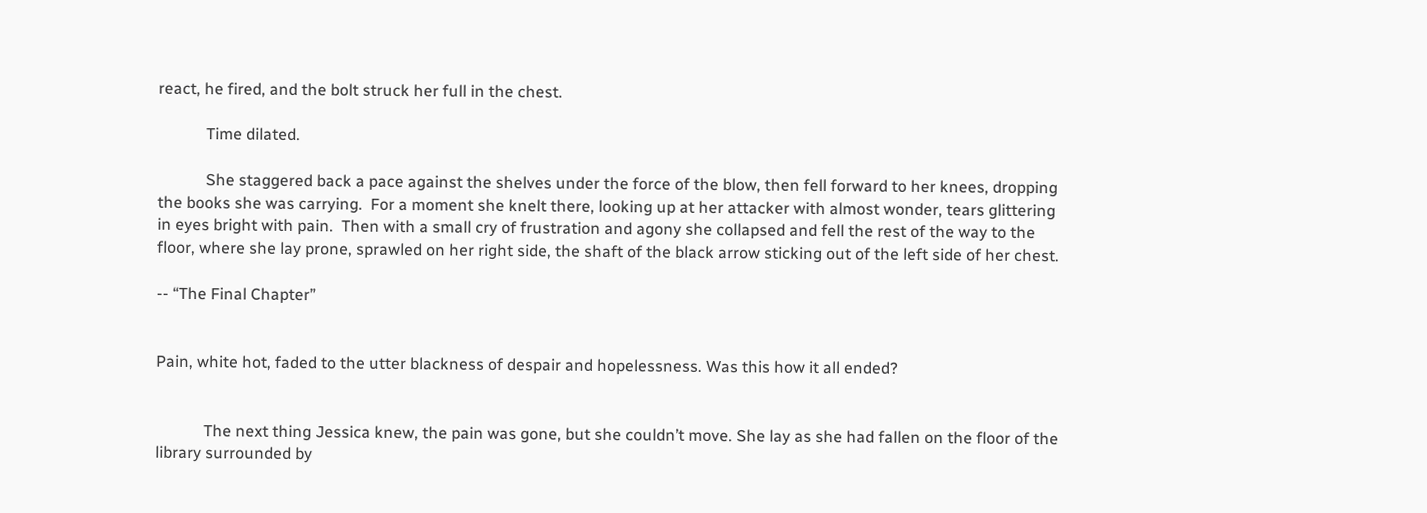react, he fired, and the bolt struck her full in the chest.

            Time dilated.

            She staggered back a pace against the shelves under the force of the blow, then fell forward to her knees, dropping the books she was carrying.  For a moment she knelt there, looking up at her attacker with almost wonder, tears glittering in eyes bright with pain.  Then with a small cry of frustration and agony she collapsed and fell the rest of the way to the floor, where she lay prone, sprawled on her right side, the shaft of the black arrow sticking out of the left side of her chest.

-- “The Final Chapter”


Pain, white hot, faded to the utter blackness of despair and hopelessness. Was this how it all ended?


            The next thing Jessica knew, the pain was gone, but she couldn’t move. She lay as she had fallen on the floor of the library surrounded by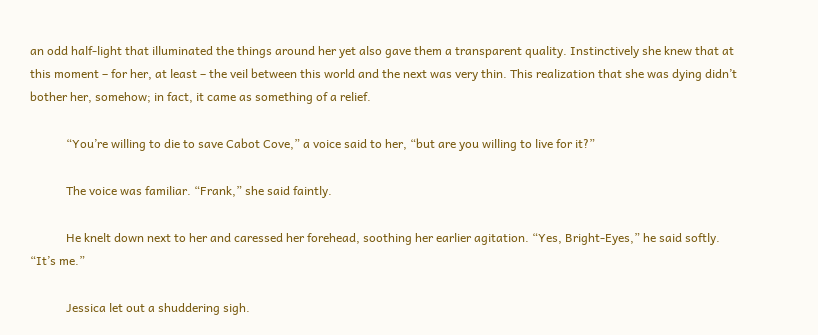an odd half-light that illuminated the things around her yet also gave them a transparent quality. Instinctively she knew that at this moment – for her, at least – the veil between this world and the next was very thin. This realization that she was dying didn’t bother her, somehow; in fact, it came as something of a relief.

            “You’re willing to die to save Cabot Cove,” a voice said to her, “but are you willing to live for it?”

            The voice was familiar. “Frank,” she said faintly.

            He knelt down next to her and caressed her forehead, soothing her earlier agitation. “Yes, Bright-Eyes,” he said softly. “It’s me.”

            Jessica let out a shuddering sigh.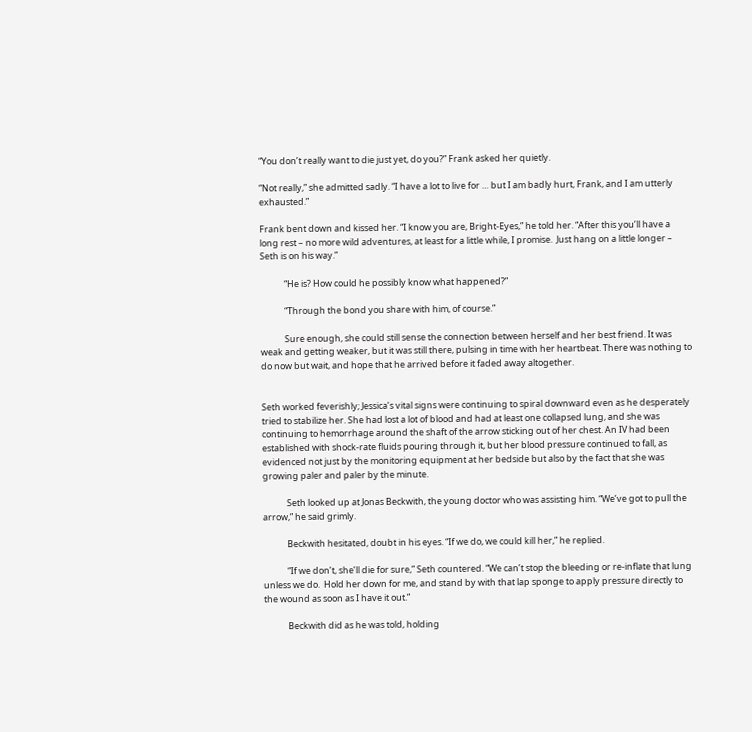“You don’t really want to die just yet, do you?” Frank asked her quietly.

“Not really,” she admitted sadly. “I have a lot to live for … but I am badly hurt, Frank, and I am utterly exhausted.”

Frank bent down and kissed her. “I know you are, Bright-Eyes,” he told her. “After this you’ll have a long rest – no more wild adventures, at least for a little while, I promise.  Just hang on a little longer – Seth is on his way.”

            “He is? How could he possibly know what happened?”

            “Through the bond you share with him, of course.”

            Sure enough, she could still sense the connection between herself and her best friend. It was weak and getting weaker, but it was still there, pulsing in time with her heartbeat. There was nothing to do now but wait, and hope that he arrived before it faded away altogether.


Seth worked feverishly; Jessica’s vital signs were continuing to spiral downward even as he desperately tried to stabilize her. She had lost a lot of blood and had at least one collapsed lung, and she was continuing to hemorrhage around the shaft of the arrow sticking out of her chest. An IV had been established with shock-rate fluids pouring through it, but her blood pressure continued to fall, as evidenced not just by the monitoring equipment at her bedside but also by the fact that she was growing paler and paler by the minute.

            Seth looked up at Jonas Beckwith, the young doctor who was assisting him. “We’ve got to pull the arrow,” he said grimly.

            Beckwith hesitated, doubt in his eyes. “If we do, we could kill her,” he replied.

            “If we don’t, she’ll die for sure,” Seth countered. “We can’t stop the bleeding or re-inflate that lung unless we do.  Hold her down for me, and stand by with that lap sponge to apply pressure directly to the wound as soon as I have it out.”

            Beckwith did as he was told, holding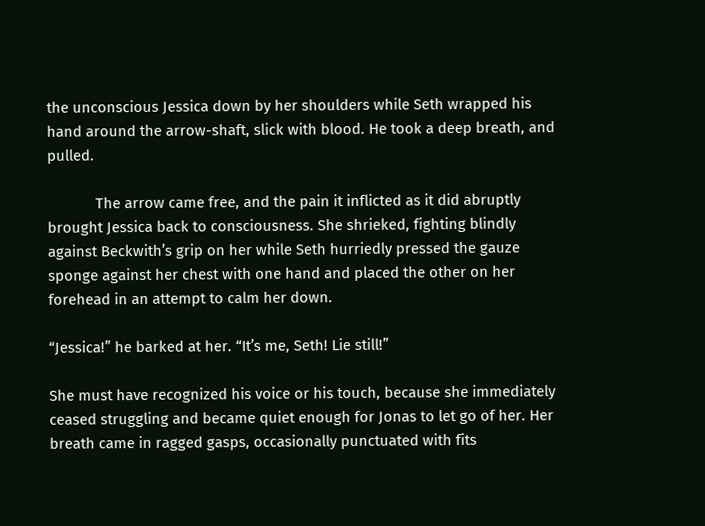the unconscious Jessica down by her shoulders while Seth wrapped his hand around the arrow-shaft, slick with blood. He took a deep breath, and pulled.

            The arrow came free, and the pain it inflicted as it did abruptly brought Jessica back to consciousness. She shrieked, fighting blindly against Beckwith’s grip on her while Seth hurriedly pressed the gauze sponge against her chest with one hand and placed the other on her forehead in an attempt to calm her down.

“Jessica!” he barked at her. “It’s me, Seth! Lie still!”

She must have recognized his voice or his touch, because she immediately ceased struggling and became quiet enough for Jonas to let go of her. Her breath came in ragged gasps, occasionally punctuated with fits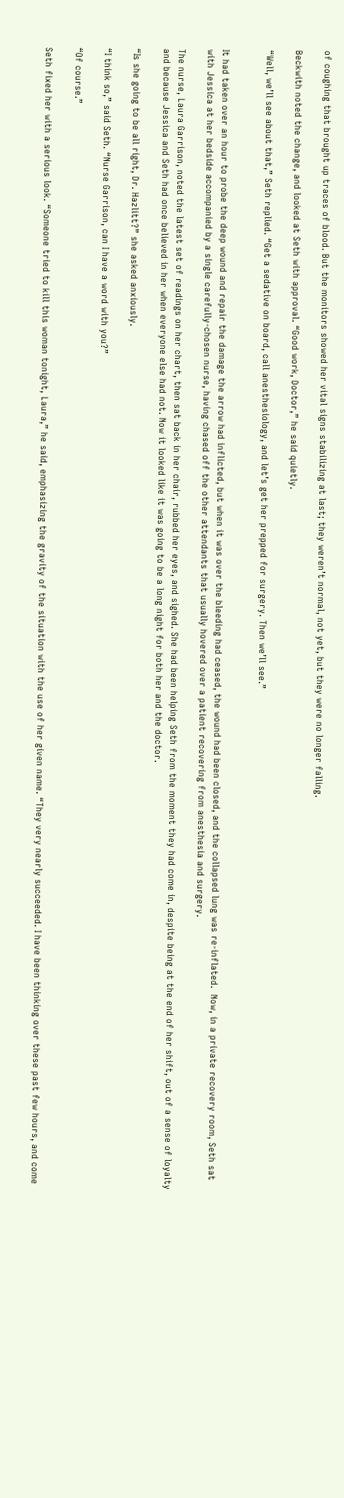of coughing that brought up traces of blood. But the monitors showed her vital signs stabilizing at last; they weren’t normal, not yet, but they were no longer falling.

Beckwith noted the change, and looked at Seth with approval. “Good work, Doctor,” he said quietly.

“Well, we’ll see about that,” Seth replied. “Get a sedative on board, call anesthesiology, and let’s get her prepped for surgery. Then we’ll see.”


It had taken over an hour to probe the deep wound and repair the damage the arrow had inflicted, but when it was over the bleeding had ceased, the wound had been closed, and the collapsed lung was re-inflated.  Now, in a private recovery room, Seth sat with Jessica at her bedside accompanied by a single carefully-chosen nurse, having chased off the other attendants that usually hovered over a patient recovering from anesthesia and surgery.

The nurse, Laura Garrison, noted the latest set of readings on her chart, then sat back in her chair, rubbed her eyes, and sighed. She had been helping Seth from the moment they had come in, despite being at the end of her shift, out of a sense of loyalty and because Jessica and Seth had once believed in her when everyone else had not. Now it looked like it was going to be a long night for both her and the doctor.

“Is she going to be all right, Dr. Hazlitt?” she asked anxiously.

“I think so,” said Seth. “Nurse Garrison, can I have a word with you?”

“Of course.”

Seth fixed her with a serious look. “Someone tried to kill this woman tonight, Laura,” he said, emphasizing the gravity of the situation with the use of her given name. “They very nearly succeeded. I have been thinking over these past few hours, and come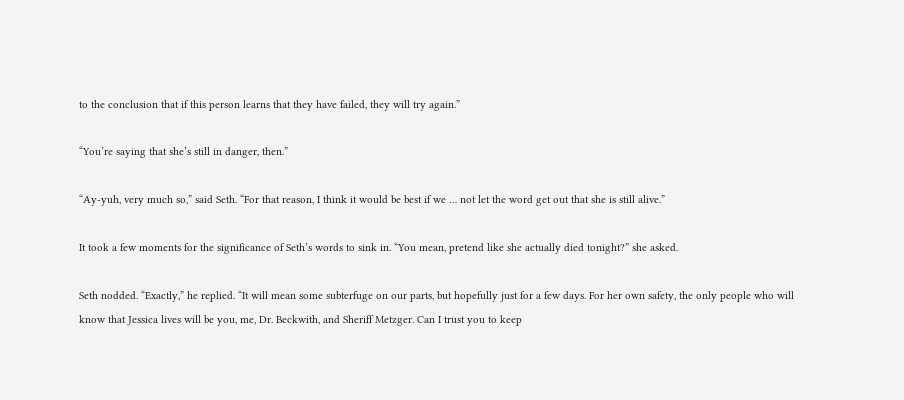to the conclusion that if this person learns that they have failed, they will try again.”

“You’re saying that she’s still in danger, then.”

“Ay-yuh, very much so,” said Seth. “For that reason, I think it would be best if we … not let the word get out that she is still alive.”

It took a few moments for the significance of Seth’s words to sink in. “You mean, pretend like she actually died tonight?” she asked.

Seth nodded. “Exactly,” he replied. “It will mean some subterfuge on our parts, but hopefully just for a few days. For her own safety, the only people who will know that Jessica lives will be you, me, Dr. Beckwith, and Sheriff Metzger. Can I trust you to keep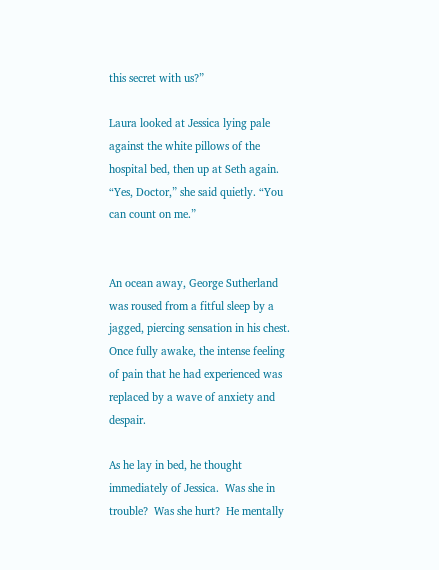this secret with us?”

Laura looked at Jessica lying pale against the white pillows of the hospital bed, then up at Seth again. “Yes, Doctor,” she said quietly. “You can count on me.”


An ocean away, George Sutherland was roused from a fitful sleep by a jagged, piercing sensation in his chest.  Once fully awake, the intense feeling of pain that he had experienced was replaced by a wave of anxiety and despair.

As he lay in bed, he thought immediately of Jessica.  Was she in trouble?  Was she hurt?  He mentally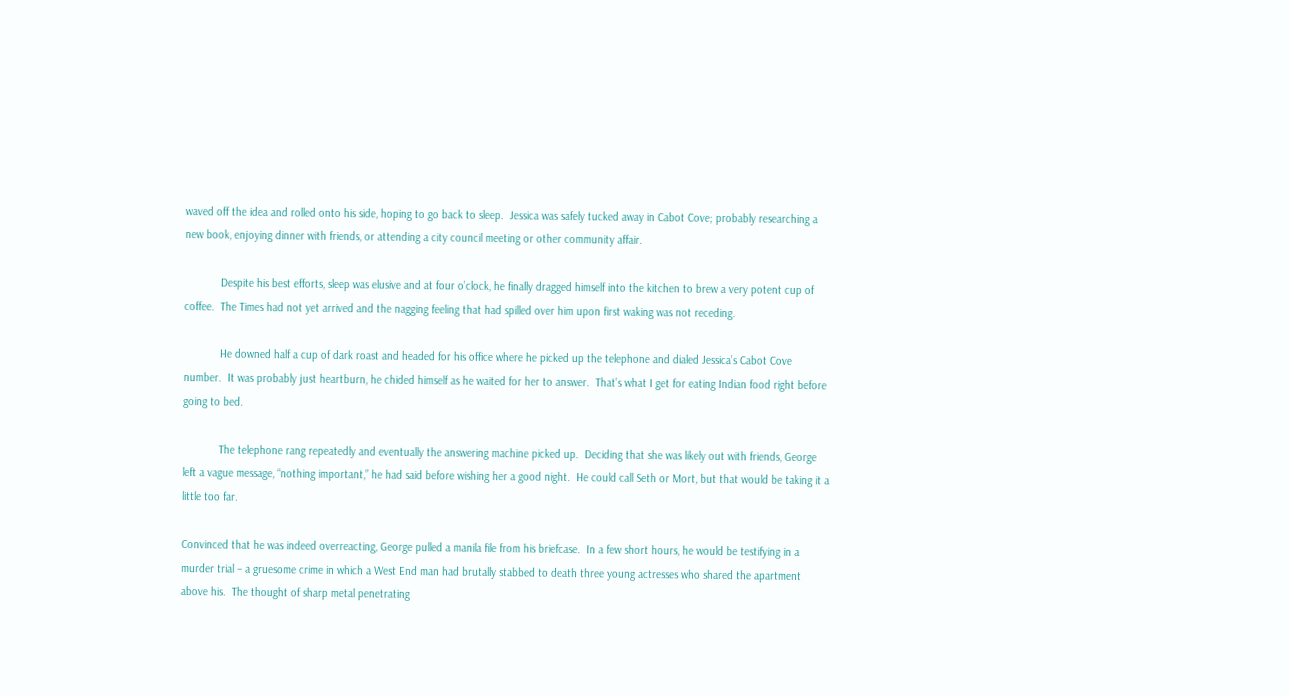waved off the idea and rolled onto his side, hoping to go back to sleep.  Jessica was safely tucked away in Cabot Cove; probably researching a new book, enjoying dinner with friends, or attending a city council meeting or other community affair.

            Despite his best efforts, sleep was elusive and at four o’clock, he finally dragged himself into the kitchen to brew a very potent cup of coffee.  The Times had not yet arrived and the nagging feeling that had spilled over him upon first waking was not receding.

            He downed half a cup of dark roast and headed for his office where he picked up the telephone and dialed Jessica’s Cabot Cove number.  It was probably just heartburn, he chided himself as he waited for her to answer.  That’s what I get for eating Indian food right before going to bed.

            The telephone rang repeatedly and eventually the answering machine picked up.  Deciding that she was likely out with friends, George left a vague message, “nothing important,” he had said before wishing her a good night.  He could call Seth or Mort, but that would be taking it a little too far.

Convinced that he was indeed overreacting, George pulled a manila file from his briefcase.  In a few short hours, he would be testifying in a murder trial – a gruesome crime in which a West End man had brutally stabbed to death three young actresses who shared the apartment above his.  The thought of sharp metal penetrating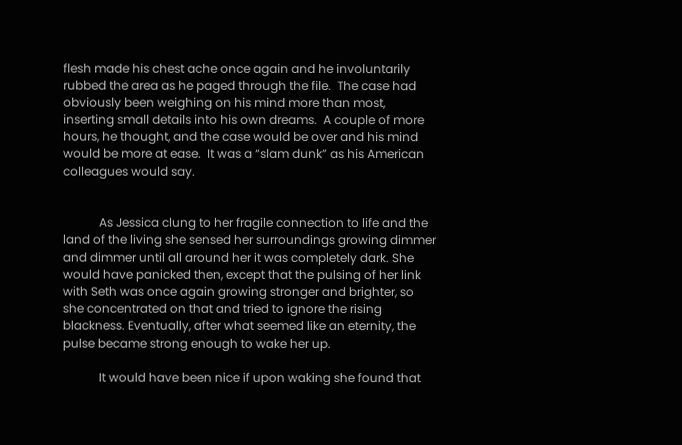flesh made his chest ache once again and he involuntarily rubbed the area as he paged through the file.  The case had obviously been weighing on his mind more than most, inserting small details into his own dreams.  A couple of more hours, he thought, and the case would be over and his mind would be more at ease.  It was a “slam dunk” as his American colleagues would say.


            As Jessica clung to her fragile connection to life and the land of the living she sensed her surroundings growing dimmer and dimmer until all around her it was completely dark. She would have panicked then, except that the pulsing of her link with Seth was once again growing stronger and brighter, so she concentrated on that and tried to ignore the rising blackness. Eventually, after what seemed like an eternity, the pulse became strong enough to wake her up.

            It would have been nice if upon waking she found that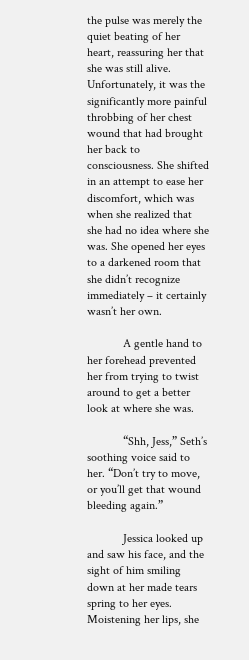the pulse was merely the quiet beating of her heart, reassuring her that she was still alive. Unfortunately, it was the significantly more painful throbbing of her chest wound that had brought her back to consciousness. She shifted in an attempt to ease her discomfort, which was when she realized that she had no idea where she was. She opened her eyes to a darkened room that she didn’t recognize immediately – it certainly wasn’t her own.

            A gentle hand to her forehead prevented her from trying to twist around to get a better look at where she was.

            “Shh, Jess,” Seth’s soothing voice said to her. “Don’t try to move, or you’ll get that wound bleeding again.”

            Jessica looked up and saw his face, and the sight of him smiling down at her made tears spring to her eyes. Moistening her lips, she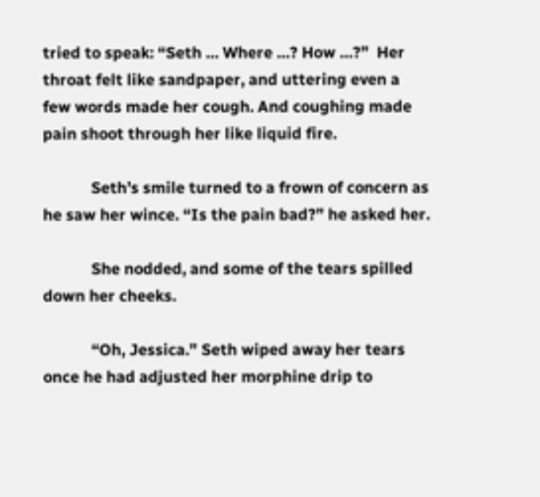tried to speak: “Seth … Where …? How …?”  Her throat felt like sandpaper, and uttering even a few words made her cough. And coughing made pain shoot through her like liquid fire.

            Seth’s smile turned to a frown of concern as he saw her wince. “Is the pain bad?” he asked her.

            She nodded, and some of the tears spilled down her cheeks.

            “Oh, Jessica.” Seth wiped away her tears once he had adjusted her morphine drip to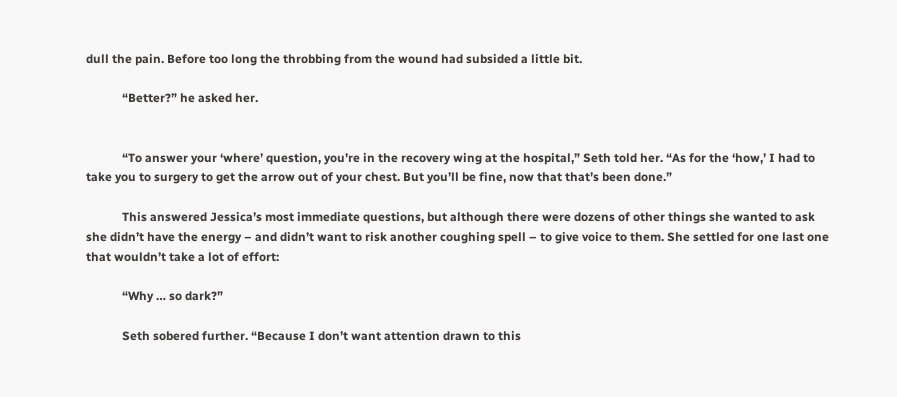dull the pain. Before too long the throbbing from the wound had subsided a little bit.

            “Better?” he asked her.


            “To answer your ‘where’ question, you’re in the recovery wing at the hospital,” Seth told her. “As for the ‘how,’ I had to take you to surgery to get the arrow out of your chest. But you’ll be fine, now that that’s been done.”

            This answered Jessica’s most immediate questions, but although there were dozens of other things she wanted to ask she didn’t have the energy – and didn’t want to risk another coughing spell – to give voice to them. She settled for one last one that wouldn’t take a lot of effort:

            “Why … so dark?”

            Seth sobered further. “Because I don’t want attention drawn to this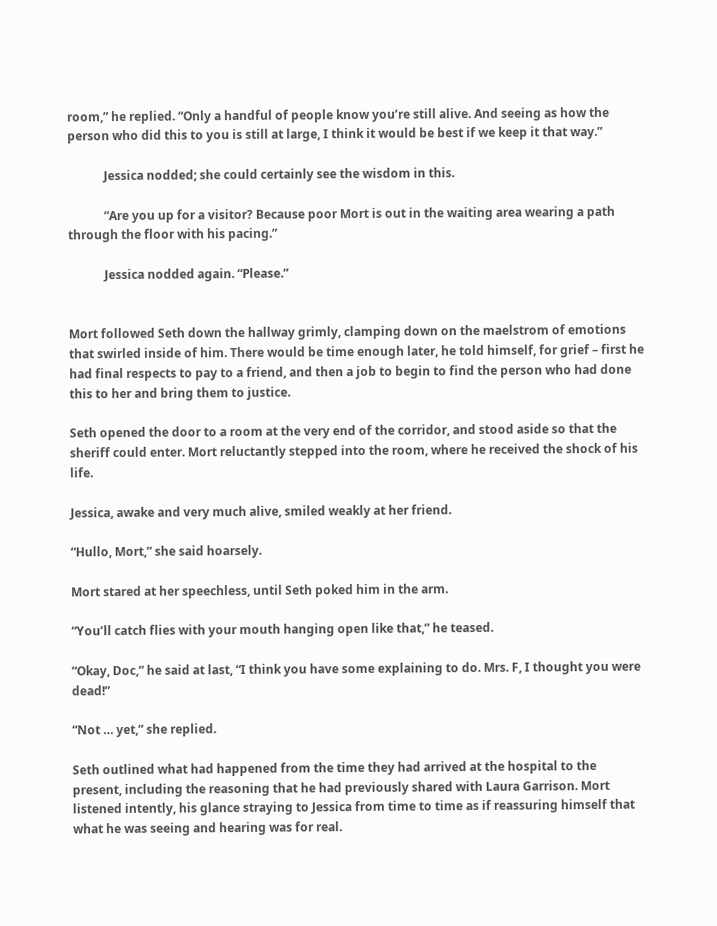room,” he replied. “Only a handful of people know you’re still alive. And seeing as how the person who did this to you is still at large, I think it would be best if we keep it that way.”

            Jessica nodded; she could certainly see the wisdom in this.

            “Are you up for a visitor? Because poor Mort is out in the waiting area wearing a path through the floor with his pacing.”

            Jessica nodded again. “Please.”


Mort followed Seth down the hallway grimly, clamping down on the maelstrom of emotions that swirled inside of him. There would be time enough later, he told himself, for grief – first he had final respects to pay to a friend, and then a job to begin to find the person who had done this to her and bring them to justice.

Seth opened the door to a room at the very end of the corridor, and stood aside so that the sheriff could enter. Mort reluctantly stepped into the room, where he received the shock of his life.

Jessica, awake and very much alive, smiled weakly at her friend.

“Hullo, Mort,” she said hoarsely.

Mort stared at her speechless, until Seth poked him in the arm.

“You’ll catch flies with your mouth hanging open like that,” he teased.

“Okay, Doc,” he said at last, “I think you have some explaining to do. Mrs. F, I thought you were dead!”

“Not … yet,” she replied.

Seth outlined what had happened from the time they had arrived at the hospital to the present, including the reasoning that he had previously shared with Laura Garrison. Mort listened intently, his glance straying to Jessica from time to time as if reassuring himself that what he was seeing and hearing was for real.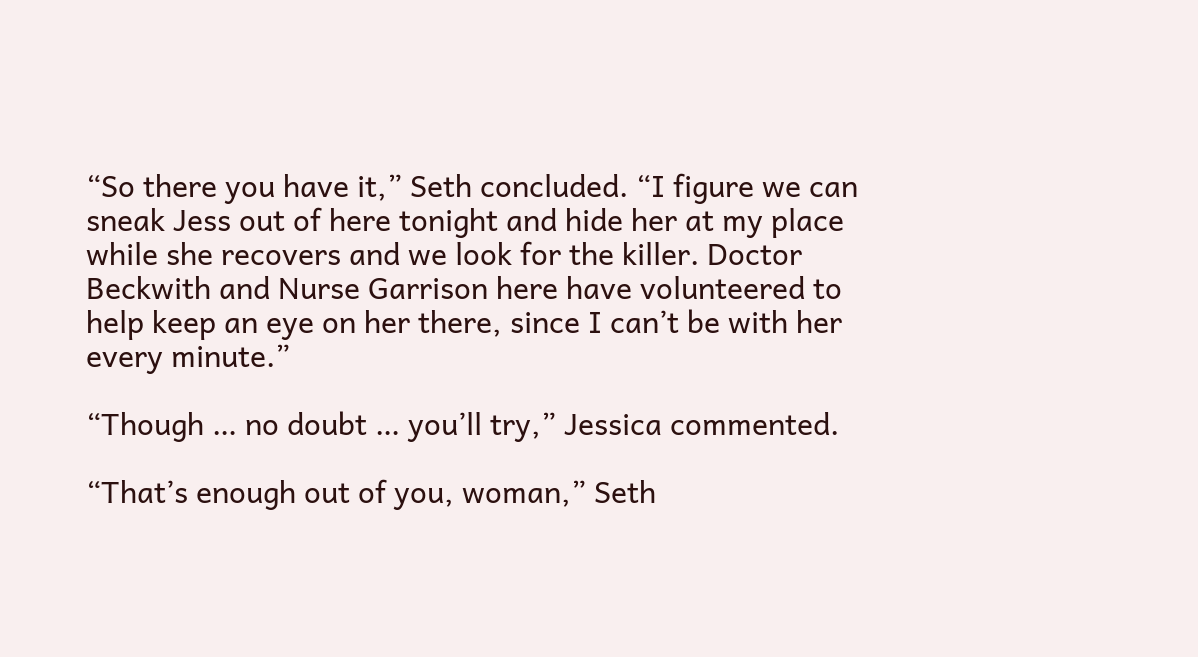“So there you have it,” Seth concluded. “I figure we can sneak Jess out of here tonight and hide her at my place while she recovers and we look for the killer. Doctor Beckwith and Nurse Garrison here have volunteered to help keep an eye on her there, since I can’t be with her every minute.”

“Though … no doubt … you’ll try,” Jessica commented.

“That’s enough out of you, woman,” Seth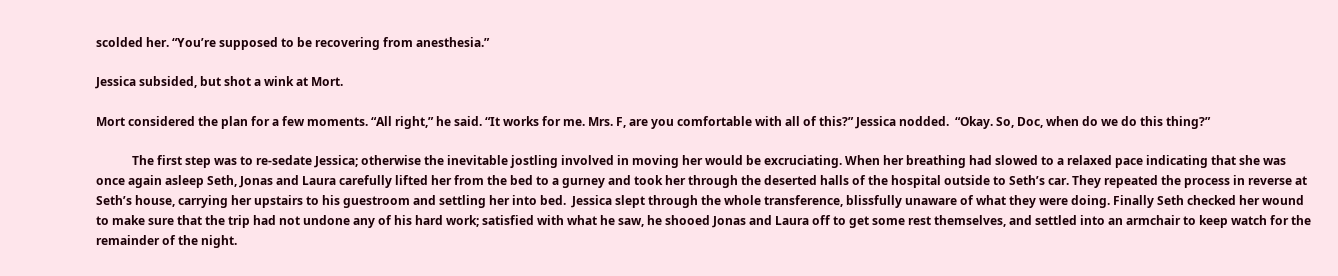scolded her. “You’re supposed to be recovering from anesthesia.”

Jessica subsided, but shot a wink at Mort.

Mort considered the plan for a few moments. “All right,” he said. “It works for me. Mrs. F, are you comfortable with all of this?” Jessica nodded.  “Okay. So, Doc, when do we do this thing?”

            The first step was to re-sedate Jessica; otherwise the inevitable jostling involved in moving her would be excruciating. When her breathing had slowed to a relaxed pace indicating that she was once again asleep Seth, Jonas and Laura carefully lifted her from the bed to a gurney and took her through the deserted halls of the hospital outside to Seth’s car. They repeated the process in reverse at Seth’s house, carrying her upstairs to his guestroom and settling her into bed.  Jessica slept through the whole transference, blissfully unaware of what they were doing. Finally Seth checked her wound to make sure that the trip had not undone any of his hard work; satisfied with what he saw, he shooed Jonas and Laura off to get some rest themselves, and settled into an armchair to keep watch for the remainder of the night.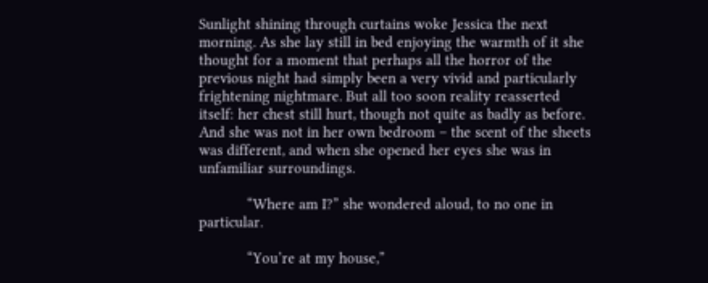Sunlight shining through curtains woke Jessica the next morning. As she lay still in bed enjoying the warmth of it she thought for a moment that perhaps all the horror of the previous night had simply been a very vivid and particularly frightening nightmare. But all too soon reality reasserted itself: her chest still hurt, though not quite as badly as before. And she was not in her own bedroom – the scent of the sheets was different, and when she opened her eyes she was in unfamiliar surroundings.

            “Where am I?” she wondered aloud, to no one in particular.

            “You’re at my house,”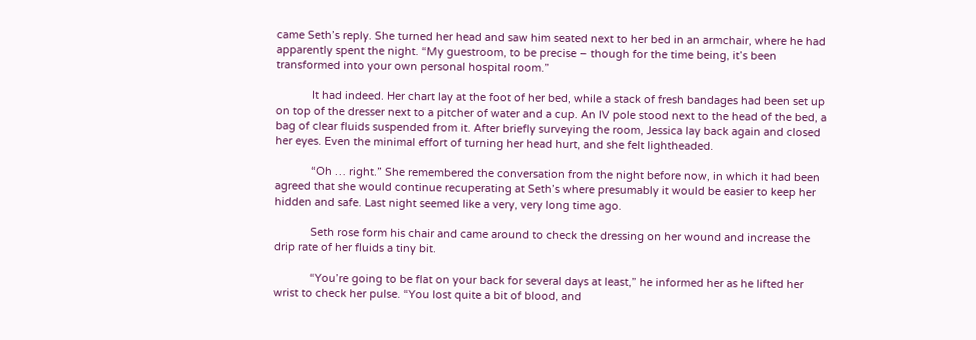came Seth’s reply. She turned her head and saw him seated next to her bed in an armchair, where he had apparently spent the night. “My guestroom, to be precise – though for the time being, it’s been transformed into your own personal hospital room.”

            It had indeed. Her chart lay at the foot of her bed, while a stack of fresh bandages had been set up on top of the dresser next to a pitcher of water and a cup. An IV pole stood next to the head of the bed, a bag of clear fluids suspended from it. After briefly surveying the room, Jessica lay back again and closed her eyes. Even the minimal effort of turning her head hurt, and she felt lightheaded.

            “Oh … right.” She remembered the conversation from the night before now, in which it had been agreed that she would continue recuperating at Seth’s where presumably it would be easier to keep her hidden and safe. Last night seemed like a very, very long time ago.

            Seth rose form his chair and came around to check the dressing on her wound and increase the drip rate of her fluids a tiny bit.

            “You’re going to be flat on your back for several days at least,” he informed her as he lifted her wrist to check her pulse. “You lost quite a bit of blood, and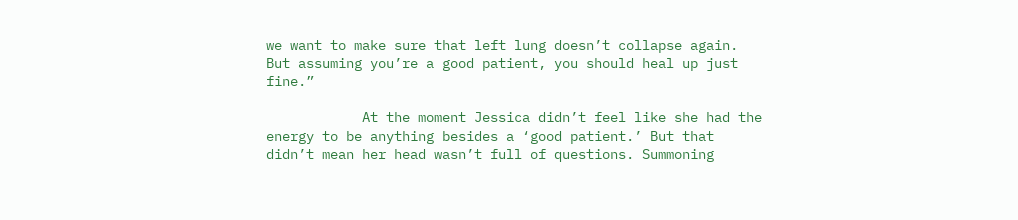we want to make sure that left lung doesn’t collapse again. But assuming you’re a good patient, you should heal up just fine.”

            At the moment Jessica didn’t feel like she had the energy to be anything besides a ‘good patient.’ But that didn’t mean her head wasn’t full of questions. Summoning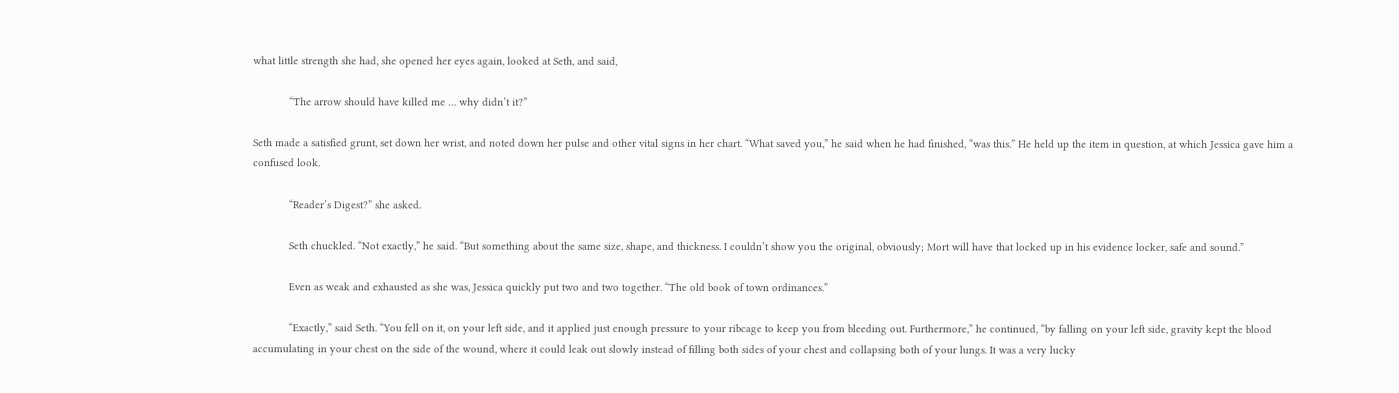what little strength she had, she opened her eyes again, looked at Seth, and said,

            “The arrow should have killed me … why didn’t it?”

Seth made a satisfied grunt, set down her wrist, and noted down her pulse and other vital signs in her chart. “What saved you,” he said when he had finished, “was this.” He held up the item in question, at which Jessica gave him a confused look.

            “Reader’s Digest?” she asked.

            Seth chuckled. “Not exactly,” he said. “But something about the same size, shape, and thickness. I couldn’t show you the original, obviously; Mort will have that locked up in his evidence locker, safe and sound.”

            Even as weak and exhausted as she was, Jessica quickly put two and two together. “The old book of town ordinances.”

            “Exactly,” said Seth. “You fell on it, on your left side, and it applied just enough pressure to your ribcage to keep you from bleeding out. Furthermore,” he continued, “by falling on your left side, gravity kept the blood accumulating in your chest on the side of the wound, where it could leak out slowly instead of filling both sides of your chest and collapsing both of your lungs. It was a very lucky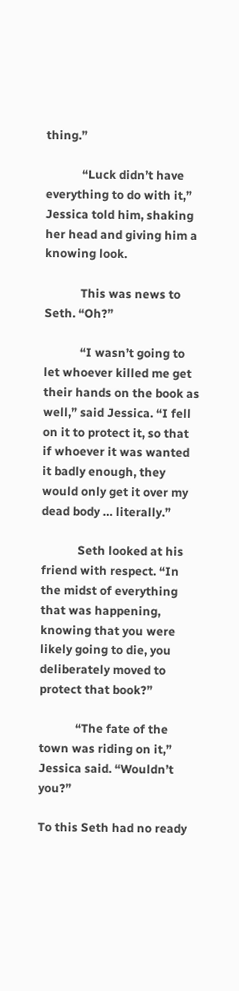thing.”

            “Luck didn’t have everything to do with it,” Jessica told him, shaking her head and giving him a knowing look.

            This was news to Seth. “Oh?”

            “I wasn’t going to let whoever killed me get their hands on the book as well,” said Jessica. “I fell on it to protect it, so that if whoever it was wanted it badly enough, they would only get it over my dead body … literally.”

            Seth looked at his friend with respect. “In the midst of everything that was happening, knowing that you were likely going to die, you deliberately moved to protect that book?”

            “The fate of the town was riding on it,” Jessica said. “Wouldn’t you?”

To this Seth had no ready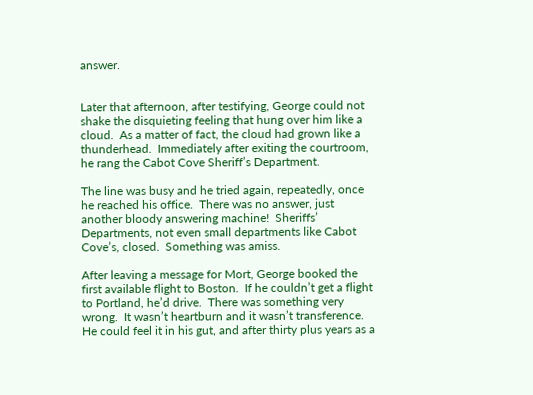answer.


Later that afternoon, after testifying, George could not shake the disquieting feeling that hung over him like a cloud.  As a matter of fact, the cloud had grown like a thunderhead.  Immediately after exiting the courtroom, he rang the Cabot Cove Sheriff’s Department.

The line was busy and he tried again, repeatedly, once he reached his office.  There was no answer, just another bloody answering machine!  Sheriffs’ Departments, not even small departments like Cabot Cove’s, closed.  Something was amiss.

After leaving a message for Mort, George booked the first available flight to Boston.  If he couldn’t get a flight to Portland, he’d drive.  There was something very wrong.  It wasn’t heartburn and it wasn’t transference.  He could feel it in his gut, and after thirty plus years as a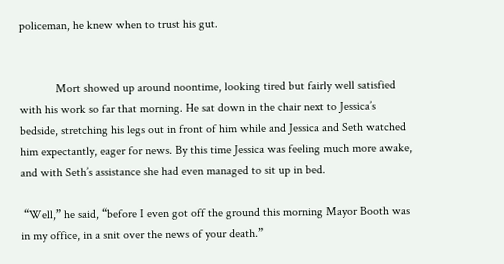policeman, he knew when to trust his gut.


            Mort showed up around noontime, looking tired but fairly well satisfied with his work so far that morning. He sat down in the chair next to Jessica’s bedside, stretching his legs out in front of him while and Jessica and Seth watched him expectantly, eager for news. By this time Jessica was feeling much more awake, and with Seth’s assistance she had even managed to sit up in bed.

 “Well,” he said, “before I even got off the ground this morning Mayor Booth was in my office, in a snit over the news of your death.”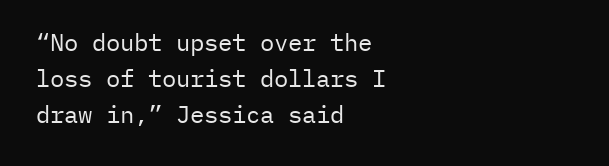“No doubt upset over the loss of tourist dollars I draw in,” Jessica said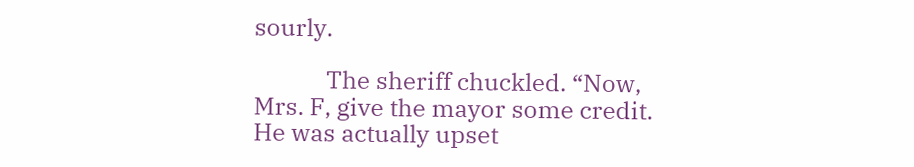sourly.

            The sheriff chuckled. “Now, Mrs. F, give the mayor some credit. He was actually upset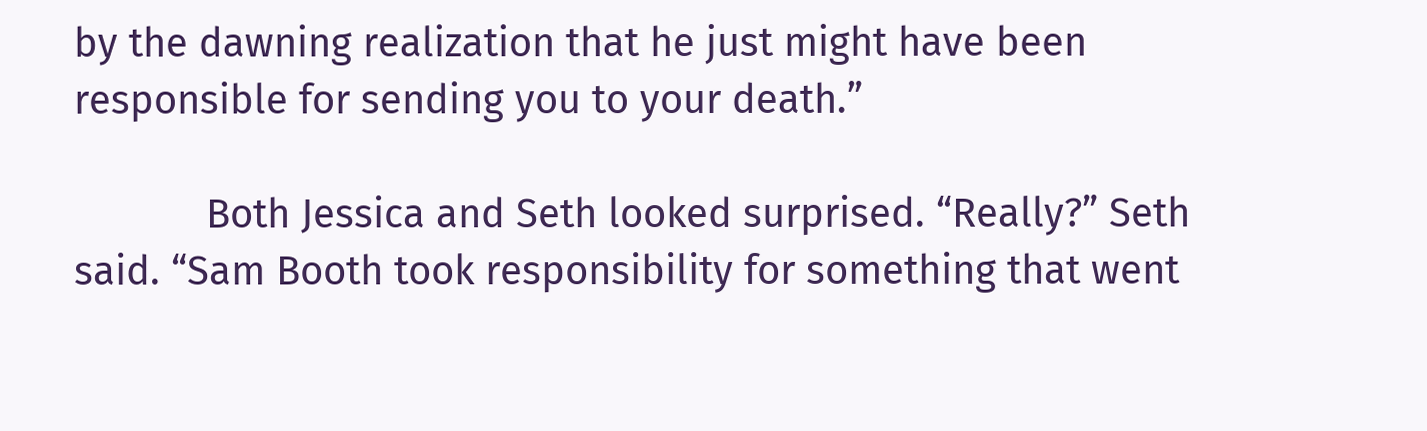by the dawning realization that he just might have been responsible for sending you to your death.”

            Both Jessica and Seth looked surprised. “Really?” Seth said. “Sam Booth took responsibility for something that went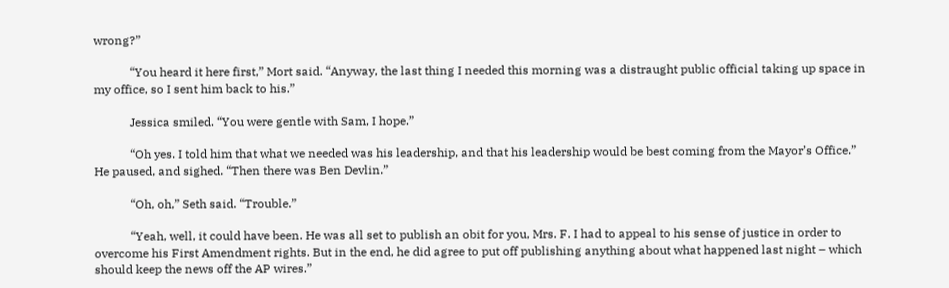wrong?”

            “You heard it here first,” Mort said. “Anyway, the last thing I needed this morning was a distraught public official taking up space in my office, so I sent him back to his.”

            Jessica smiled. “You were gentle with Sam, I hope.”

            “Oh yes. I told him that what we needed was his leadership, and that his leadership would be best coming from the Mayor’s Office.” He paused, and sighed. “Then there was Ben Devlin.”

            “Oh, oh,” Seth said. “Trouble.”

            “Yeah, well, it could have been. He was all set to publish an obit for you, Mrs. F. I had to appeal to his sense of justice in order to overcome his First Amendment rights. But in the end, he did agree to put off publishing anything about what happened last night – which should keep the news off the AP wires.”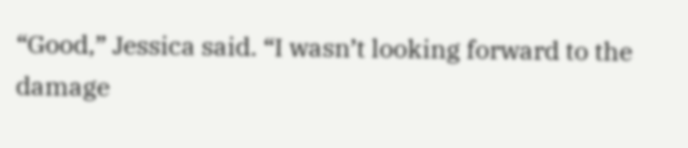“Good,” Jessica said. “I wasn’t looking forward to the damage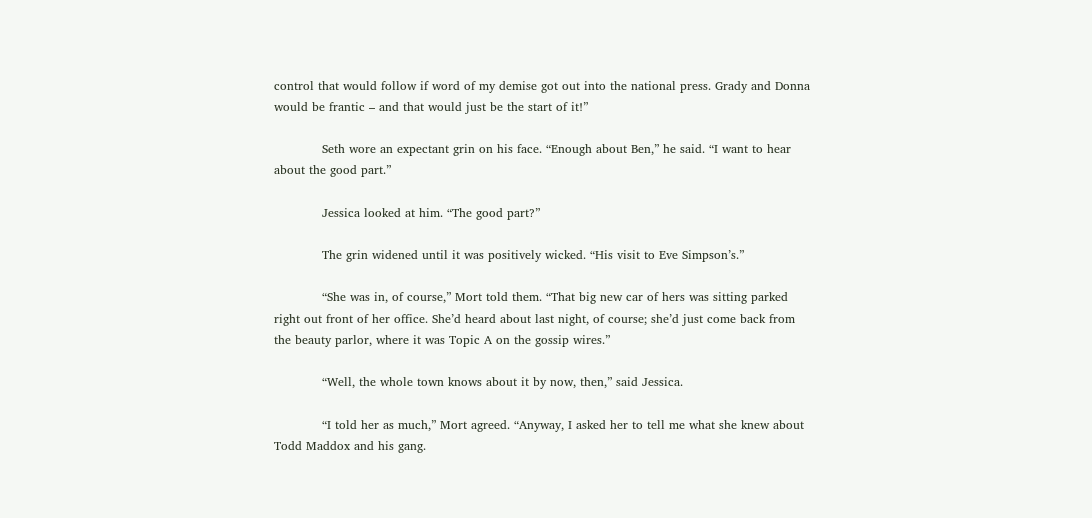control that would follow if word of my demise got out into the national press. Grady and Donna would be frantic – and that would just be the start of it!”

            Seth wore an expectant grin on his face. “Enough about Ben,” he said. “I want to hear about the good part.”

            Jessica looked at him. “The good part?”

            The grin widened until it was positively wicked. “His visit to Eve Simpson’s.”

            “She was in, of course,” Mort told them. “That big new car of hers was sitting parked right out front of her office. She’d heard about last night, of course; she’d just come back from the beauty parlor, where it was Topic A on the gossip wires.”

            “Well, the whole town knows about it by now, then,” said Jessica.

            “I told her as much,” Mort agreed. “Anyway, I asked her to tell me what she knew about Todd Maddox and his gang.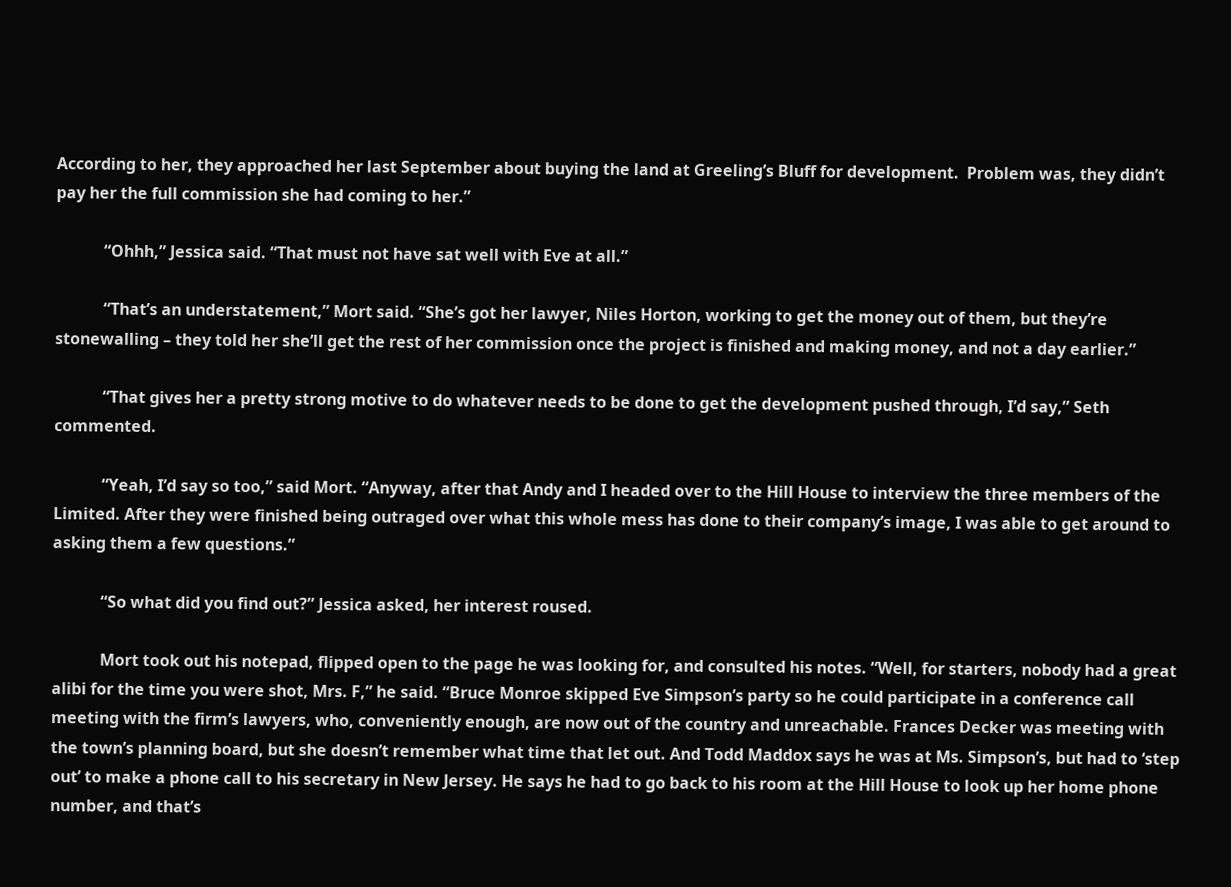According to her, they approached her last September about buying the land at Greeling’s Bluff for development.  Problem was, they didn’t pay her the full commission she had coming to her.”

            “Ohhh,” Jessica said. “That must not have sat well with Eve at all.”

            “That’s an understatement,” Mort said. “She’s got her lawyer, Niles Horton, working to get the money out of them, but they’re stonewalling – they told her she’ll get the rest of her commission once the project is finished and making money, and not a day earlier.”

            “That gives her a pretty strong motive to do whatever needs to be done to get the development pushed through, I’d say,” Seth commented.

            “Yeah, I’d say so too,” said Mort. “Anyway, after that Andy and I headed over to the Hill House to interview the three members of the Limited. After they were finished being outraged over what this whole mess has done to their company’s image, I was able to get around to asking them a few questions.”

            “So what did you find out?” Jessica asked, her interest roused.

            Mort took out his notepad, flipped open to the page he was looking for, and consulted his notes. “Well, for starters, nobody had a great alibi for the time you were shot, Mrs. F,” he said. “Bruce Monroe skipped Eve Simpson’s party so he could participate in a conference call meeting with the firm’s lawyers, who, conveniently enough, are now out of the country and unreachable. Frances Decker was meeting with the town’s planning board, but she doesn’t remember what time that let out. And Todd Maddox says he was at Ms. Simpson’s, but had to ‘step out’ to make a phone call to his secretary in New Jersey. He says he had to go back to his room at the Hill House to look up her home phone number, and that’s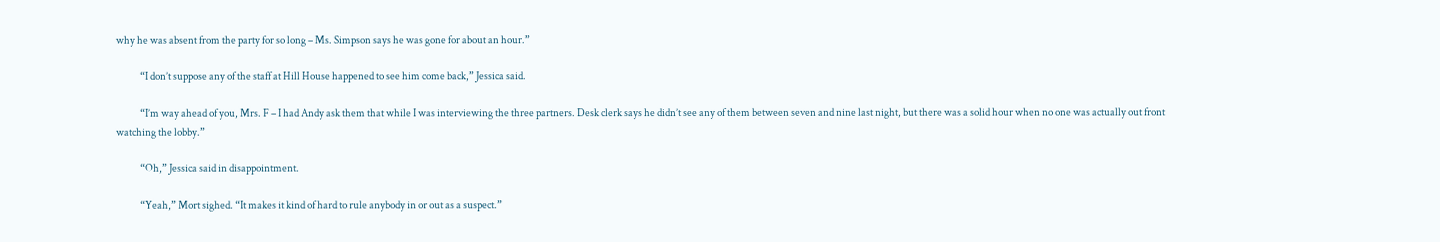why he was absent from the party for so long – Ms. Simpson says he was gone for about an hour.”

            “I don’t suppose any of the staff at Hill House happened to see him come back,” Jessica said.

            “I’m way ahead of you, Mrs. F – I had Andy ask them that while I was interviewing the three partners. Desk clerk says he didn’t see any of them between seven and nine last night, but there was a solid hour when no one was actually out front watching the lobby.”

            “Oh,” Jessica said in disappointment.

            “Yeah,” Mort sighed. “It makes it kind of hard to rule anybody in or out as a suspect.”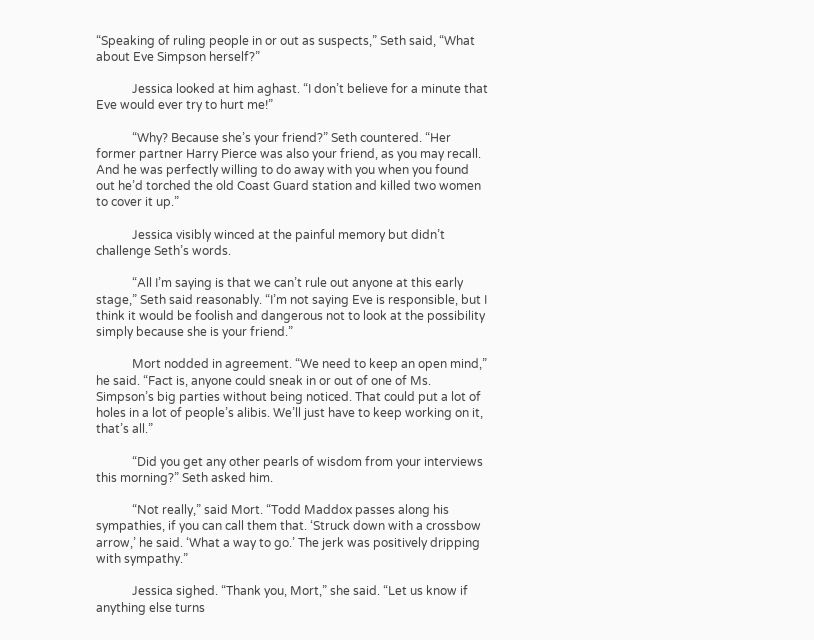“Speaking of ruling people in or out as suspects,” Seth said, “What about Eve Simpson herself?”

            Jessica looked at him aghast. “I don’t believe for a minute that Eve would ever try to hurt me!”

            “Why? Because she’s your friend?” Seth countered. “Her former partner Harry Pierce was also your friend, as you may recall. And he was perfectly willing to do away with you when you found out he’d torched the old Coast Guard station and killed two women to cover it up.”

            Jessica visibly winced at the painful memory but didn’t challenge Seth’s words.

            “All I’m saying is that we can’t rule out anyone at this early stage,” Seth said reasonably. “I’m not saying Eve is responsible, but I think it would be foolish and dangerous not to look at the possibility simply because she is your friend.”

            Mort nodded in agreement. “We need to keep an open mind,” he said. “Fact is, anyone could sneak in or out of one of Ms. Simpson’s big parties without being noticed. That could put a lot of holes in a lot of people’s alibis. We’ll just have to keep working on it, that’s all.”

            “Did you get any other pearls of wisdom from your interviews this morning?” Seth asked him.

            “Not really,” said Mort. “Todd Maddox passes along his sympathies, if you can call them that. ‘Struck down with a crossbow arrow,’ he said. ‘What a way to go.’ The jerk was positively dripping with sympathy.”

            Jessica sighed. “Thank you, Mort,” she said. “Let us know if anything else turns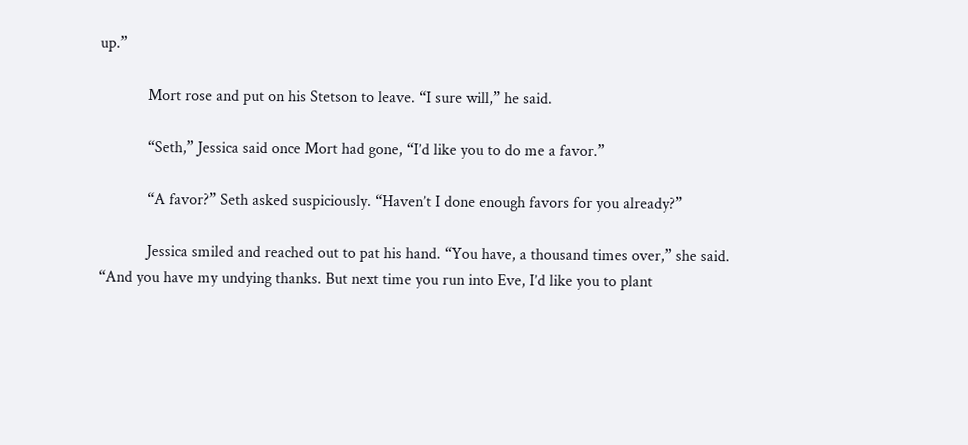up.”

            Mort rose and put on his Stetson to leave. “I sure will,” he said.

            “Seth,” Jessica said once Mort had gone, “I’d like you to do me a favor.”

            “A favor?” Seth asked suspiciously. “Haven’t I done enough favors for you already?”

            Jessica smiled and reached out to pat his hand. “You have, a thousand times over,” she said. “And you have my undying thanks. But next time you run into Eve, I’d like you to plant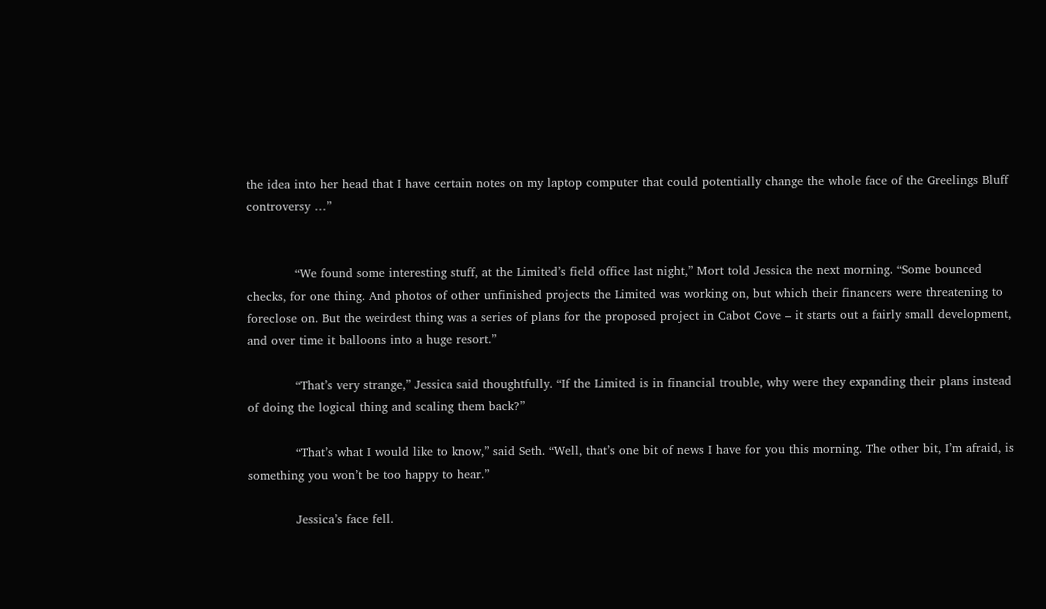the idea into her head that I have certain notes on my laptop computer that could potentially change the whole face of the Greelings Bluff controversy …”


            “We found some interesting stuff, at the Limited’s field office last night,” Mort told Jessica the next morning. “Some bounced checks, for one thing. And photos of other unfinished projects the Limited was working on, but which their financers were threatening to foreclose on. But the weirdest thing was a series of plans for the proposed project in Cabot Cove – it starts out a fairly small development, and over time it balloons into a huge resort.”

            “That’s very strange,” Jessica said thoughtfully. “If the Limited is in financial trouble, why were they expanding their plans instead of doing the logical thing and scaling them back?”

            “That’s what I would like to know,” said Seth. “Well, that’s one bit of news I have for you this morning. The other bit, I’m afraid, is something you won’t be too happy to hear.”

            Jessica’s face fell.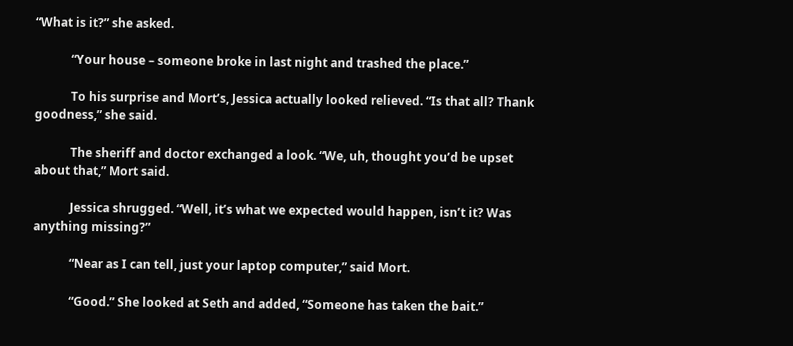“What is it?” she asked.

            “Your house – someone broke in last night and trashed the place.”

            To his surprise and Mort’s, Jessica actually looked relieved. “Is that all? Thank goodness,” she said.

            The sheriff and doctor exchanged a look. “We, uh, thought you’d be upset about that,” Mort said.

            Jessica shrugged. “Well, it’s what we expected would happen, isn’t it? Was anything missing?”

            “Near as I can tell, just your laptop computer,” said Mort.

            “Good.” She looked at Seth and added, “Someone has taken the bait.”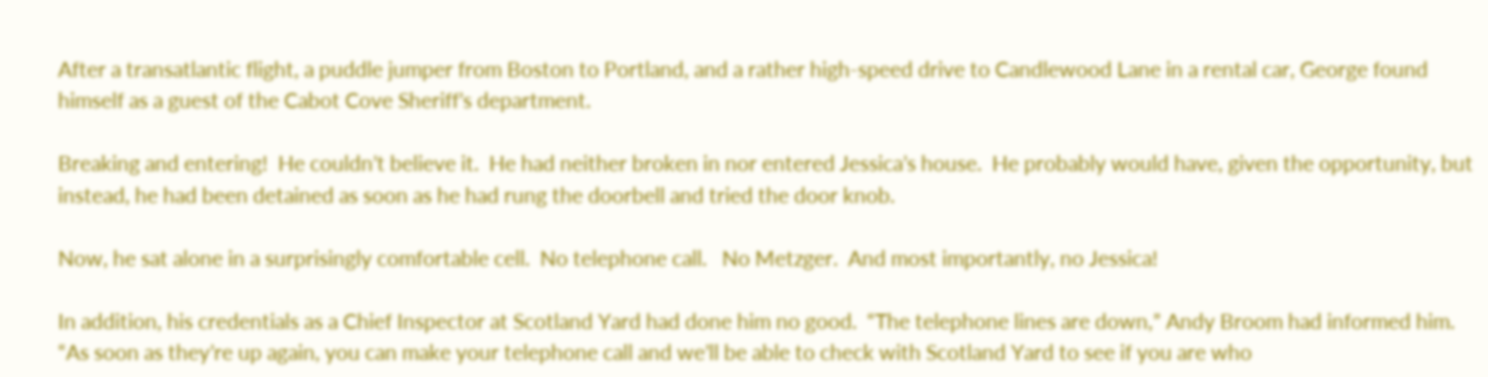After a transatlantic flight, a puddle jumper from Boston to Portland, and a rather high-speed drive to Candlewood Lane in a rental car, George found himself as a guest of the Cabot Cove Sheriff’s department.

Breaking and entering!  He couldn’t believe it.  He had neither broken in nor entered Jessica’s house.  He probably would have, given the opportunity, but instead, he had been detained as soon as he had rung the doorbell and tried the door knob.

Now, he sat alone in a surprisingly comfortable cell.  No telephone call.   No Metzger.  And most importantly, no Jessica!

In addition, his credentials as a Chief Inspector at Scotland Yard had done him no good.  “The telephone lines are down,” Andy Broom had informed him.  “As soon as they’re up again, you can make your telephone call and we’ll be able to check with Scotland Yard to see if you are who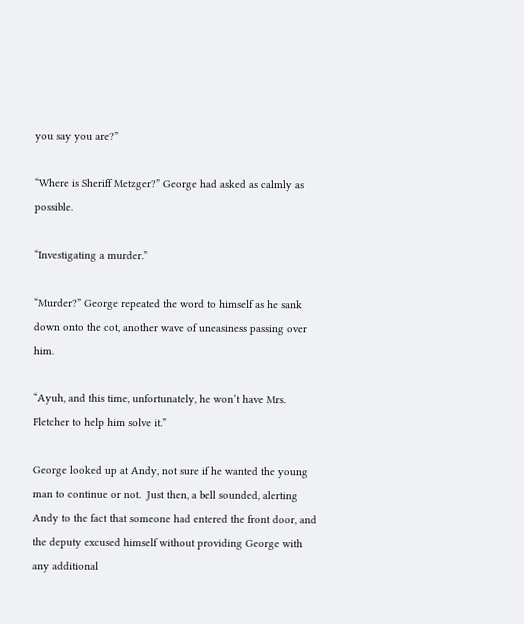you say you are?”

“Where is Sheriff Metzger?” George had asked as calmly as possible.

“Investigating a murder.”

“Murder?” George repeated the word to himself as he sank down onto the cot, another wave of uneasiness passing over him.

“Ayuh, and this time, unfortunately, he won’t have Mrs. Fletcher to help him solve it.”

George looked up at Andy, not sure if he wanted the young man to continue or not.  Just then, a bell sounded, alerting Andy to the fact that someone had entered the front door, and the deputy excused himself without providing George with any additional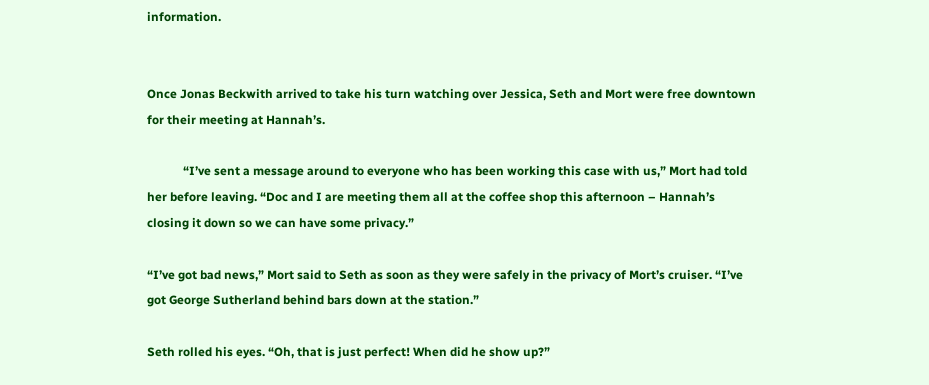information.


Once Jonas Beckwith arrived to take his turn watching over Jessica, Seth and Mort were free downtown for their meeting at Hannah’s.

            “I’ve sent a message around to everyone who has been working this case with us,” Mort had told her before leaving. “Doc and I are meeting them all at the coffee shop this afternoon – Hannah’s closing it down so we can have some privacy.”

“I’ve got bad news,” Mort said to Seth as soon as they were safely in the privacy of Mort’s cruiser. “I’ve got George Sutherland behind bars down at the station.”

Seth rolled his eyes. “Oh, that is just perfect! When did he show up?”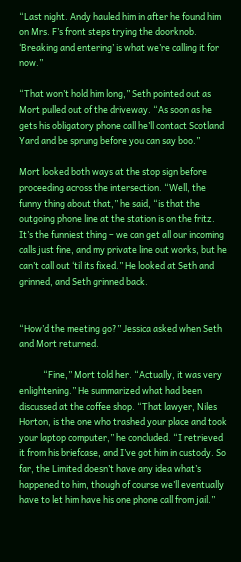“Last night. Andy hauled him in after he found him on Mrs. F’s front steps trying the doorknob. ‘Breaking and entering’ is what we’re calling it for now.”

“That won’t hold him long,” Seth pointed out as Mort pulled out of the driveway. “As soon as he gets his obligatory phone call he’ll contact Scotland Yard and be sprung before you can say boo.”

Mort looked both ways at the stop sign before proceeding across the intersection. “Well, the funny thing about that,” he said, “is that the outgoing phone line at the station is on the fritz. It’s the funniest thing – we can get all our incoming calls just fine, and my private line out works, but he can’t call out ‘til its fixed.” He looked at Seth and grinned, and Seth grinned back.


“How’d the meeting go?” Jessica asked when Seth and Mort returned.

            “Fine,” Mort told her. “Actually, it was very enlightening.” He summarized what had been discussed at the coffee shop. “That lawyer, Niles Horton, is the one who trashed your place and took your laptop computer,” he concluded. “I retrieved it from his briefcase, and I’ve got him in custody. So far, the Limited doesn’t have any idea what’s happened to him, though of course we’ll eventually have to let him have his one phone call from jail.”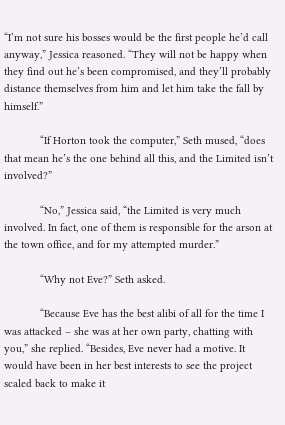“I’m not sure his bosses would be the first people he’d call anyway,” Jessica reasoned. “They will not be happy when they find out he’s been compromised, and they’ll probably distance themselves from him and let him take the fall by himself.”

            “If Horton took the computer,” Seth mused, “does that mean he’s the one behind all this, and the Limited isn’t involved?”

            “No,” Jessica said, “the Limited is very much involved. In fact, one of them is responsible for the arson at the town office, and for my attempted murder.”

            “Why not Eve?” Seth asked.

            “Because Eve has the best alibi of all for the time I was attacked – she was at her own party, chatting with you,” she replied. “Besides, Eve never had a motive. It would have been in her best interests to see the project scaled back to make it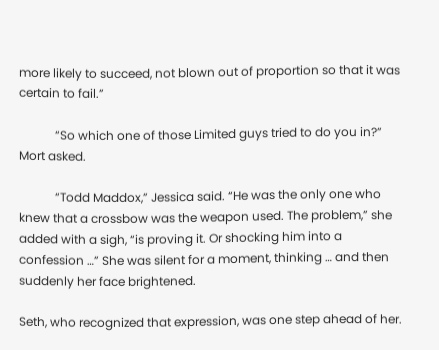more likely to succeed, not blown out of proportion so that it was certain to fail.”

            “So which one of those Limited guys tried to do you in?” Mort asked.

            “Todd Maddox,” Jessica said. “He was the only one who knew that a crossbow was the weapon used. The problem,” she added with a sigh, “is proving it. Or shocking him into a confession …” She was silent for a moment, thinking … and then suddenly her face brightened.

Seth, who recognized that expression, was one step ahead of her.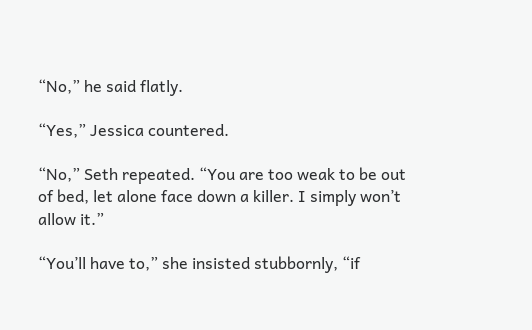“No,” he said flatly.

“Yes,” Jessica countered.

“No,” Seth repeated. “You are too weak to be out of bed, let alone face down a killer. I simply won’t allow it.”

“You’ll have to,” she insisted stubbornly, “if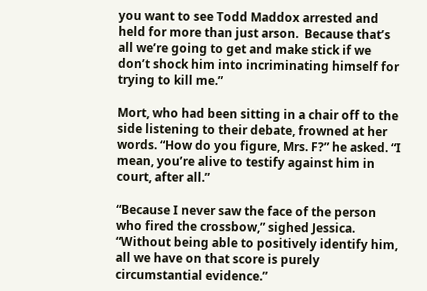you want to see Todd Maddox arrested and held for more than just arson.  Because that’s all we’re going to get and make stick if we don’t shock him into incriminating himself for trying to kill me.”

Mort, who had been sitting in a chair off to the side listening to their debate, frowned at her words. “How do you figure, Mrs. F?” he asked. “I mean, you’re alive to testify against him in court, after all.”

“Because I never saw the face of the person who fired the crossbow,” sighed Jessica. “Without being able to positively identify him, all we have on that score is purely circumstantial evidence.”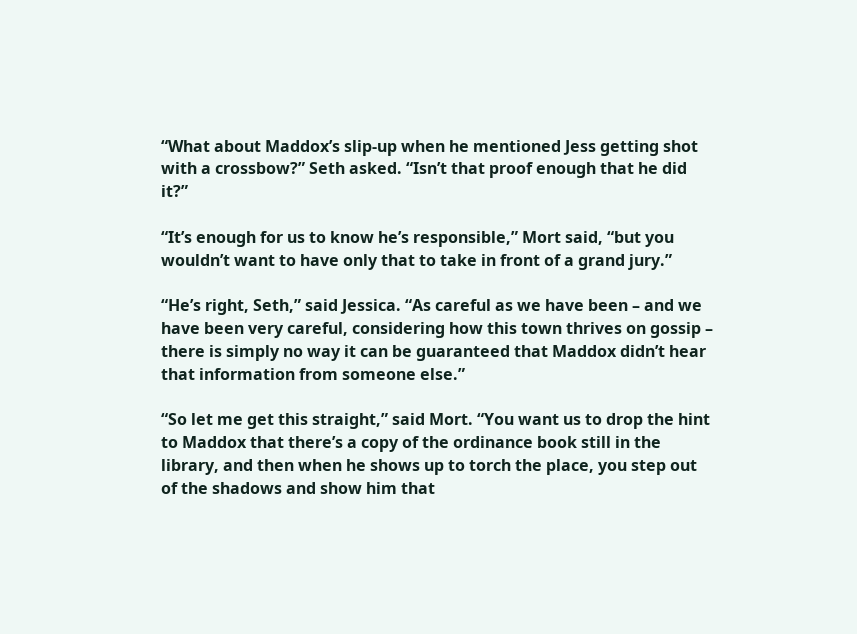“What about Maddox’s slip-up when he mentioned Jess getting shot with a crossbow?” Seth asked. “Isn’t that proof enough that he did it?”

“It’s enough for us to know he’s responsible,” Mort said, “but you wouldn’t want to have only that to take in front of a grand jury.”

“He’s right, Seth,” said Jessica. “As careful as we have been – and we have been very careful, considering how this town thrives on gossip – there is simply no way it can be guaranteed that Maddox didn’t hear that information from someone else.”

“So let me get this straight,” said Mort. “You want us to drop the hint to Maddox that there’s a copy of the ordinance book still in the library, and then when he shows up to torch the place, you step out of the shadows and show him that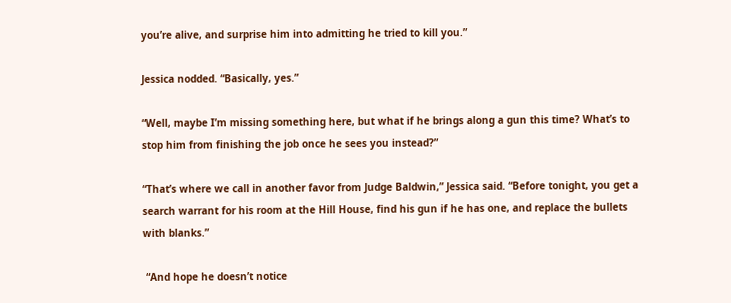you’re alive, and surprise him into admitting he tried to kill you.”

Jessica nodded. “Basically, yes.”

“Well, maybe I’m missing something here, but what if he brings along a gun this time? What’s to stop him from finishing the job once he sees you instead?”

“That’s where we call in another favor from Judge Baldwin,” Jessica said. “Before tonight, you get a search warrant for his room at the Hill House, find his gun if he has one, and replace the bullets with blanks.”

 “And hope he doesn’t notice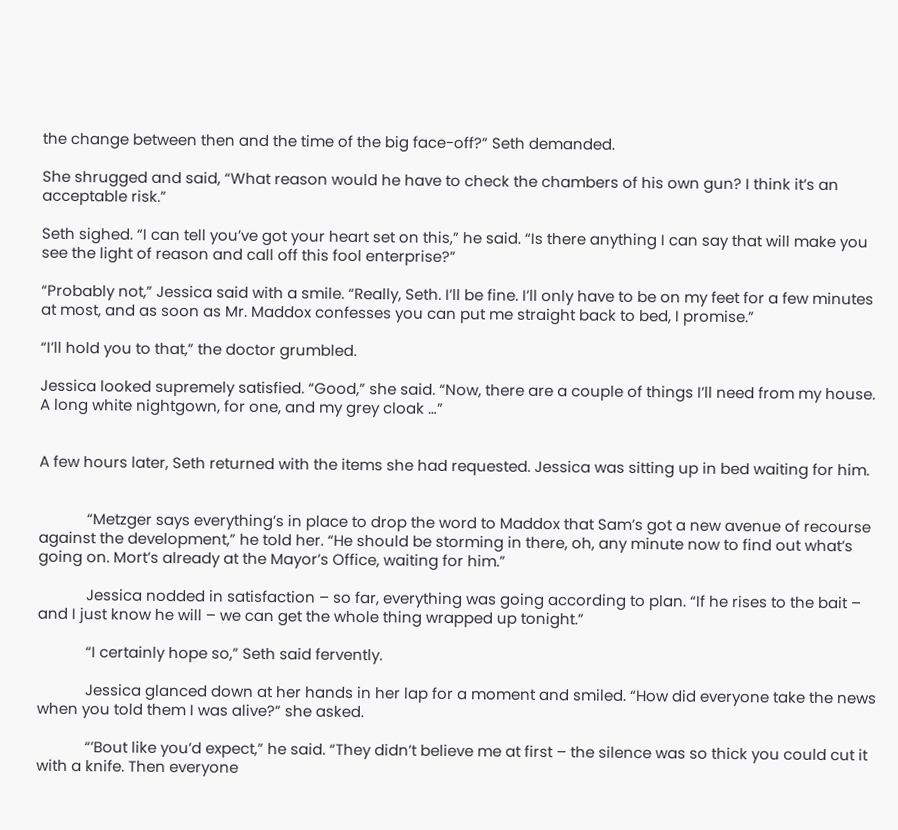the change between then and the time of the big face-off?” Seth demanded.

She shrugged and said, “What reason would he have to check the chambers of his own gun? I think it’s an acceptable risk.”

Seth sighed. “I can tell you’ve got your heart set on this,” he said. “Is there anything I can say that will make you see the light of reason and call off this fool enterprise?”

“Probably not,” Jessica said with a smile. “Really, Seth. I’ll be fine. I’ll only have to be on my feet for a few minutes at most, and as soon as Mr. Maddox confesses you can put me straight back to bed, I promise.”

“I’ll hold you to that,” the doctor grumbled.

Jessica looked supremely satisfied. “Good,” she said. “Now, there are a couple of things I’ll need from my house. A long white nightgown, for one, and my grey cloak …”


A few hours later, Seth returned with the items she had requested. Jessica was sitting up in bed waiting for him.


            “Metzger says everything’s in place to drop the word to Maddox that Sam’s got a new avenue of recourse against the development,” he told her. “He should be storming in there, oh, any minute now to find out what’s going on. Mort’s already at the Mayor’s Office, waiting for him.”

            Jessica nodded in satisfaction – so far, everything was going according to plan. “If he rises to the bait – and I just know he will – we can get the whole thing wrapped up tonight.”

            “I certainly hope so,” Seth said fervently.

            Jessica glanced down at her hands in her lap for a moment and smiled. “How did everyone take the news when you told them I was alive?” she asked.

            “’Bout like you’d expect,” he said. “They didn’t believe me at first – the silence was so thick you could cut it with a knife. Then everyone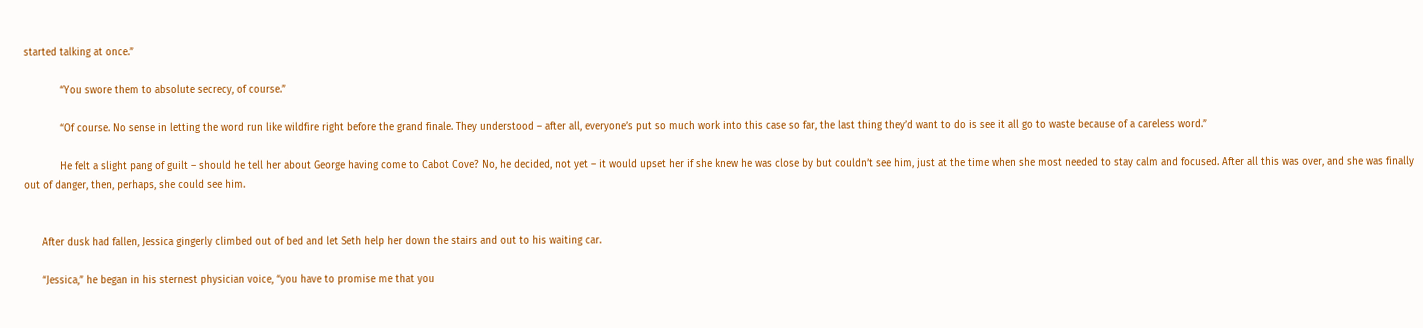started talking at once.”

            “You swore them to absolute secrecy, of course.”

            “Of course. No sense in letting the word run like wildfire right before the grand finale. They understood – after all, everyone’s put so much work into this case so far, the last thing they’d want to do is see it all go to waste because of a careless word.”

            He felt a slight pang of guilt – should he tell her about George having come to Cabot Cove? No, he decided, not yet – it would upset her if she knew he was close by but couldn’t see him, just at the time when she most needed to stay calm and focused. After all this was over, and she was finally out of danger, then, perhaps, she could see him.


      After dusk had fallen, Jessica gingerly climbed out of bed and let Seth help her down the stairs and out to his waiting car.

      “Jessica,” he began in his sternest physician voice, “you have to promise me that you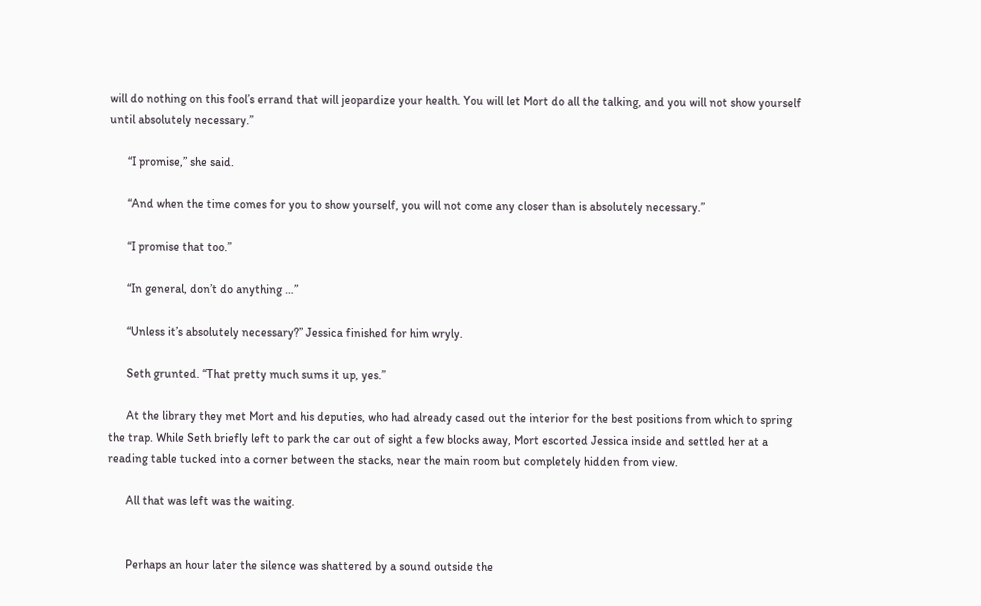will do nothing on this fool’s errand that will jeopardize your health. You will let Mort do all the talking, and you will not show yourself until absolutely necessary.”

      “I promise,” she said.

      “And when the time comes for you to show yourself, you will not come any closer than is absolutely necessary.”

      “I promise that too.”

      “In general, don’t do anything …”

      “Unless it’s absolutely necessary?” Jessica finished for him wryly.

      Seth grunted. “That pretty much sums it up, yes.”

      At the library they met Mort and his deputies, who had already cased out the interior for the best positions from which to spring the trap. While Seth briefly left to park the car out of sight a few blocks away, Mort escorted Jessica inside and settled her at a reading table tucked into a corner between the stacks, near the main room but completely hidden from view.

      All that was left was the waiting.


      Perhaps an hour later the silence was shattered by a sound outside the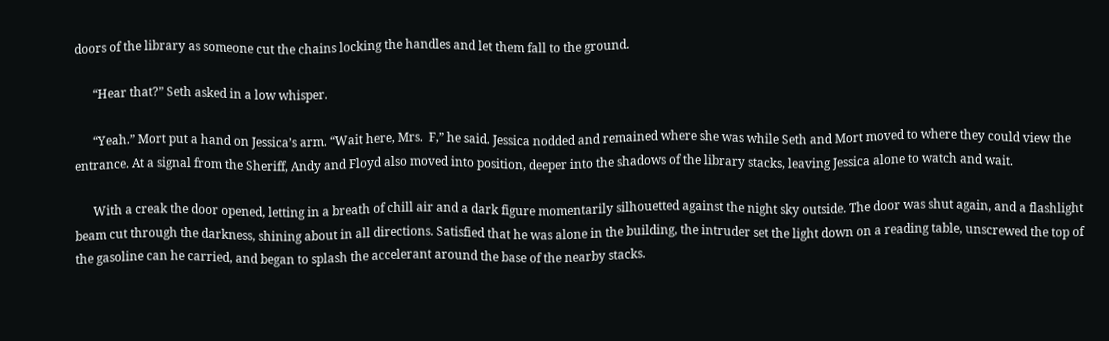doors of the library as someone cut the chains locking the handles and let them fall to the ground.

      “Hear that?” Seth asked in a low whisper.

      “Yeah.” Mort put a hand on Jessica’s arm. “Wait here, Mrs.  F,” he said. Jessica nodded and remained where she was while Seth and Mort moved to where they could view the entrance. At a signal from the Sheriff, Andy and Floyd also moved into position, deeper into the shadows of the library stacks, leaving Jessica alone to watch and wait.

      With a creak the door opened, letting in a breath of chill air and a dark figure momentarily silhouetted against the night sky outside. The door was shut again, and a flashlight beam cut through the darkness, shining about in all directions. Satisfied that he was alone in the building, the intruder set the light down on a reading table, unscrewed the top of the gasoline can he carried, and began to splash the accelerant around the base of the nearby stacks.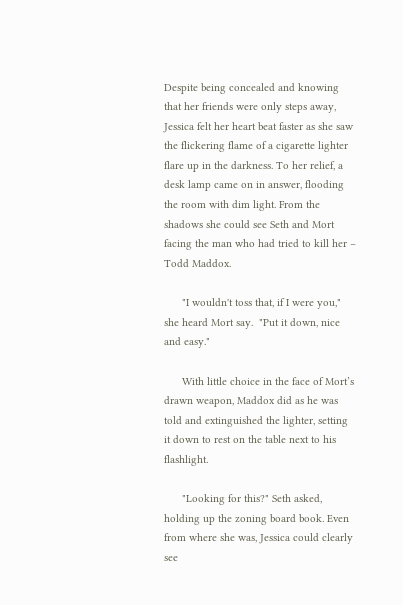Despite being concealed and knowing that her friends were only steps away, Jessica felt her heart beat faster as she saw the flickering flame of a cigarette lighter flare up in the darkness. To her relief, a desk lamp came on in answer, flooding the room with dim light. From the shadows she could see Seth and Mort facing the man who had tried to kill her – Todd Maddox.

      "I wouldn't toss that, if I were you," she heard Mort say.  "Put it down, nice and easy."

      With little choice in the face of Mort’s drawn weapon, Maddox did as he was told and extinguished the lighter, setting it down to rest on the table next to his flashlight.

      "Looking for this?" Seth asked, holding up the zoning board book. Even from where she was, Jessica could clearly see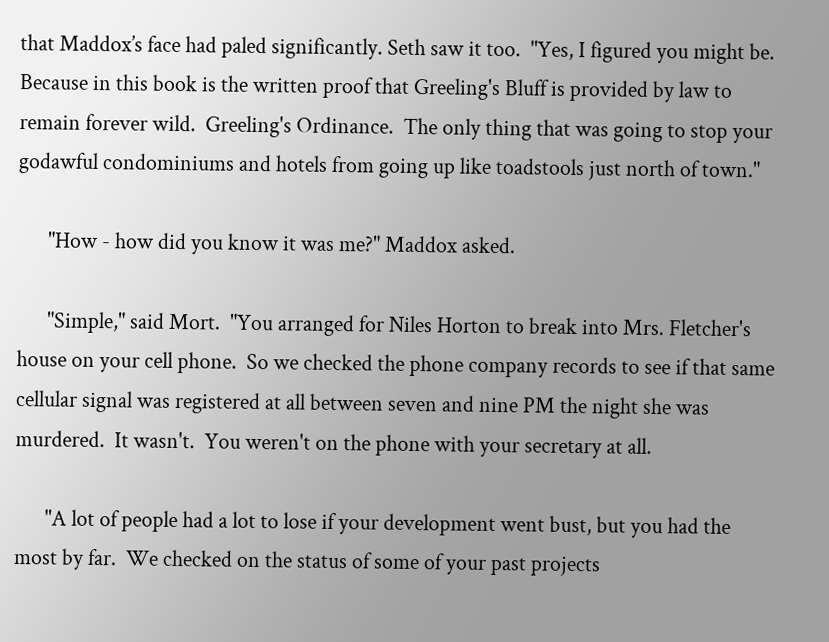that Maddox’s face had paled significantly. Seth saw it too.  "Yes, I figured you might be.  Because in this book is the written proof that Greeling's Bluff is provided by law to remain forever wild.  Greeling's Ordinance.  The only thing that was going to stop your godawful condominiums and hotels from going up like toadstools just north of town."

      "How - how did you know it was me?" Maddox asked.

      "Simple," said Mort.  "You arranged for Niles Horton to break into Mrs. Fletcher's house on your cell phone.  So we checked the phone company records to see if that same cellular signal was registered at all between seven and nine PM the night she was murdered.  It wasn't.  You weren't on the phone with your secretary at all.

      "A lot of people had a lot to lose if your development went bust, but you had the most by far.  We checked on the status of some of your past projects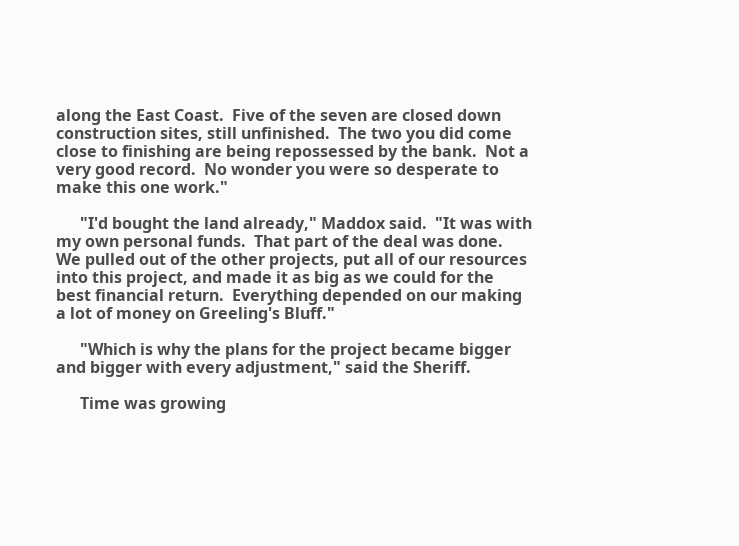along the East Coast.  Five of the seven are closed down construction sites, still unfinished.  The two you did come close to finishing are being repossessed by the bank.  Not a very good record.  No wonder you were so desperate to make this one work."

      "I'd bought the land already," Maddox said.  "It was with my own personal funds.  That part of the deal was done.  We pulled out of the other projects, put all of our resources into this project, and made it as big as we could for the best financial return.  Everything depended on our making a lot of money on Greeling's Bluff."

      "Which is why the plans for the project became bigger and bigger with every adjustment," said the Sheriff.

      Time was growing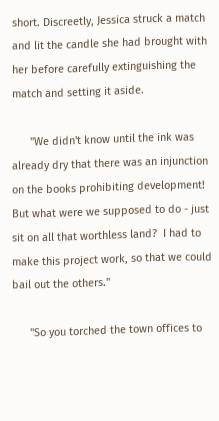short. Discreetly, Jessica struck a match and lit the candle she had brought with her before carefully extinguishing the match and setting it aside.

      "We didn't know until the ink was already dry that there was an injunction on the books prohibiting development!  But what were we supposed to do - just sit on all that worthless land?  I had to make this project work, so that we could bail out the others."

      "So you torched the town offices to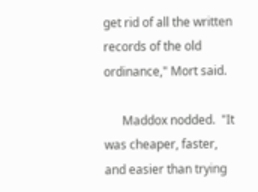get rid of all the written records of the old ordinance," Mort said.

      Maddox nodded.  "It was cheaper, faster, and easier than trying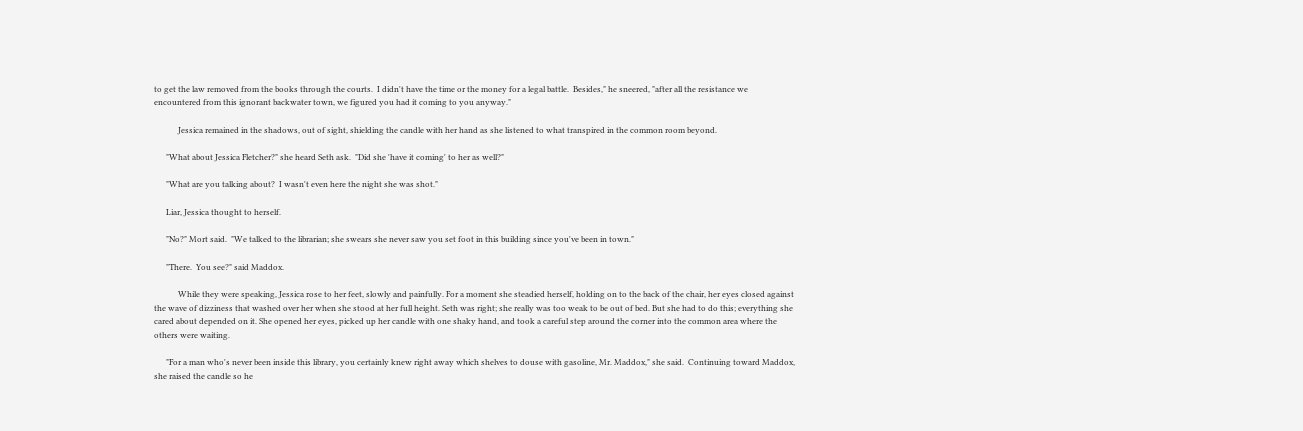to get the law removed from the books through the courts.  I didn't have the time or the money for a legal battle.  Besides," he sneered, "after all the resistance we encountered from this ignorant backwater town, we figured you had it coming to you anyway."

            Jessica remained in the shadows, out of sight, shielding the candle with her hand as she listened to what transpired in the common room beyond.

      "What about Jessica Fletcher?" she heard Seth ask.  "Did she 'have it coming' to her as well?"

      "What are you talking about?  I wasn't even here the night she was shot."

      Liar, Jessica thought to herself.

      "No?" Mort said.  "We talked to the librarian; she swears she never saw you set foot in this building since you've been in town."

      "There.  You see?" said Maddox.

            While they were speaking, Jessica rose to her feet, slowly and painfully. For a moment she steadied herself, holding on to the back of the chair, her eyes closed against the wave of dizziness that washed over her when she stood at her full height. Seth was right; she really was too weak to be out of bed. But she had to do this; everything she cared about depended on it. She opened her eyes, picked up her candle with one shaky hand, and took a careful step around the corner into the common area where the others were waiting.

      "For a man who's never been inside this library, you certainly knew right away which shelves to douse with gasoline, Mr. Maddox," she said.  Continuing toward Maddox, she raised the candle so he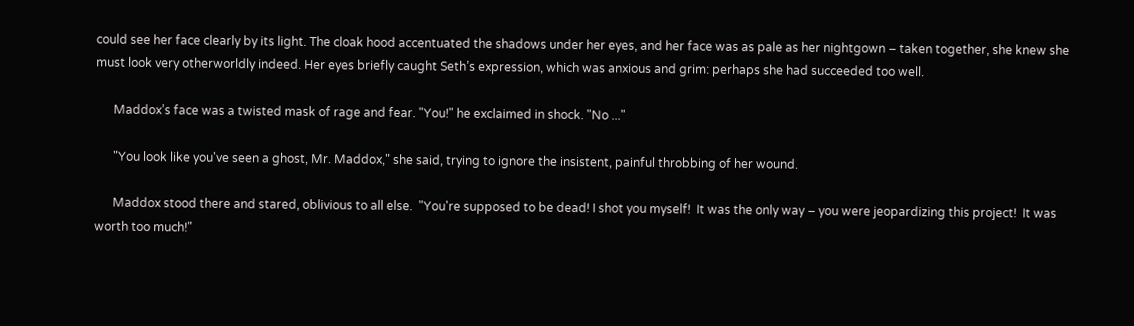could see her face clearly by its light. The cloak hood accentuated the shadows under her eyes, and her face was as pale as her nightgown – taken together, she knew she must look very otherworldly indeed. Her eyes briefly caught Seth’s expression, which was anxious and grim: perhaps she had succeeded too well.

      Maddox’s face was a twisted mask of rage and fear. "You!" he exclaimed in shock. "No ..."

      "You look like you've seen a ghost, Mr. Maddox," she said, trying to ignore the insistent, painful throbbing of her wound.

      Maddox stood there and stared, oblivious to all else.  "You're supposed to be dead! I shot you myself!  It was the only way – you were jeopardizing this project!  It was worth too much!"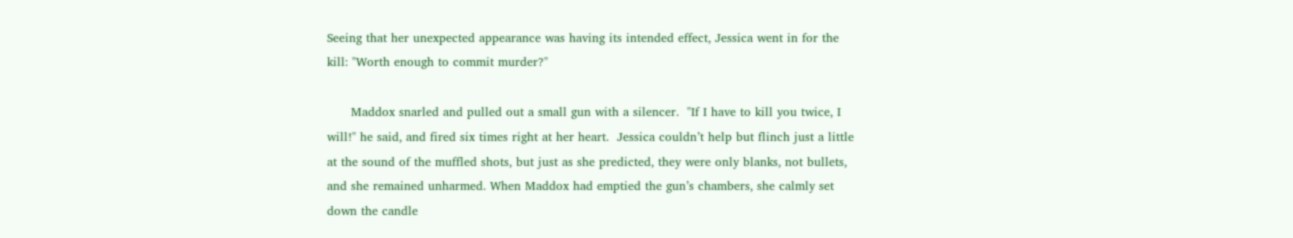Seeing that her unexpected appearance was having its intended effect, Jessica went in for the kill: "Worth enough to commit murder?"

      Maddox snarled and pulled out a small gun with a silencer.  "If I have to kill you twice, I will!" he said, and fired six times right at her heart.  Jessica couldn’t help but flinch just a little at the sound of the muffled shots, but just as she predicted, they were only blanks, not bullets, and she remained unharmed. When Maddox had emptied the gun’s chambers, she calmly set down the candle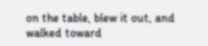on the table, blew it out, and walked toward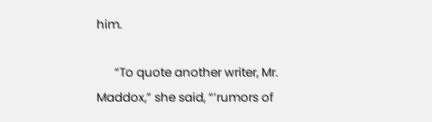him.

      “To quote another writer, Mr. Maddox,” she said, “’rumors of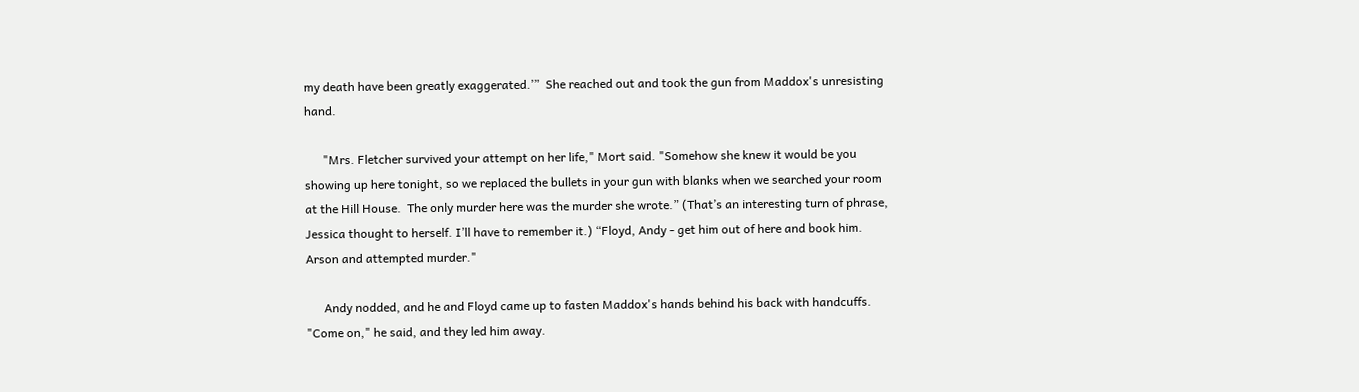my death have been greatly exaggerated.’”  She reached out and took the gun from Maddox's unresisting hand.

      "Mrs. Fletcher survived your attempt on her life," Mort said. "Somehow she knew it would be you showing up here tonight, so we replaced the bullets in your gun with blanks when we searched your room at the Hill House.  The only murder here was the murder she wrote.” (That’s an interesting turn of phrase, Jessica thought to herself. I’ll have to remember it.) “Floyd, Andy - get him out of here and book him.  Arson and attempted murder."

      Andy nodded, and he and Floyd came up to fasten Maddox's hands behind his back with handcuffs.  "Come on," he said, and they led him away.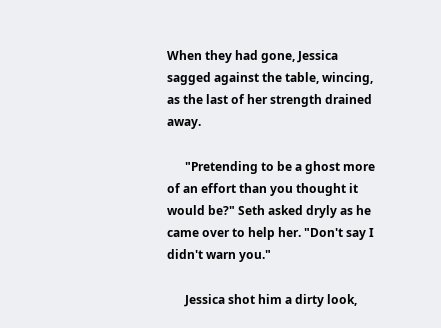When they had gone, Jessica sagged against the table, wincing, as the last of her strength drained away.

      "Pretending to be a ghost more of an effort than you thought it would be?" Seth asked dryly as he came over to help her. "Don't say I didn't warn you."

      Jessica shot him a dirty look,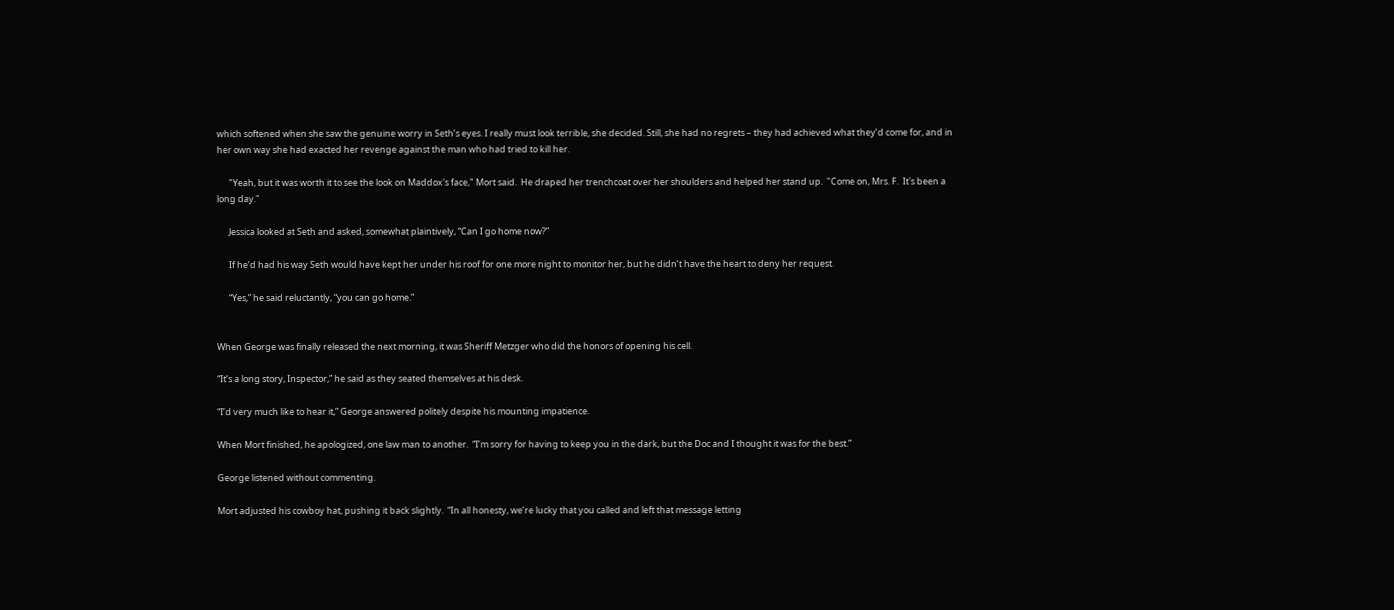which softened when she saw the genuine worry in Seth’s eyes. I really must look terrible, she decided. Still, she had no regrets – they had achieved what they’d come for, and in her own way she had exacted her revenge against the man who had tried to kill her.

      "Yeah, but it was worth it to see the look on Maddox's face," Mort said.  He draped her trenchcoat over her shoulders and helped her stand up.  "Come on, Mrs. F.  It's been a long day."

      Jessica looked at Seth and asked, somewhat plaintively, “Can I go home now?”

      If he’d had his way Seth would have kept her under his roof for one more night to monitor her, but he didn’t have the heart to deny her request.

      “Yes,” he said reluctantly, “you can go home.”


When George was finally released the next morning, it was Sheriff Metzger who did the honors of opening his cell.

“It’s a long story, Inspector,” he said as they seated themselves at his desk.

“I’d very much like to hear it,” George answered politely despite his mounting impatience.

When Mort finished, he apologized, one law man to another.  “I’m sorry for having to keep you in the dark, but the Doc and I thought it was for the best.”

George listened without commenting.

Mort adjusted his cowboy hat, pushing it back slightly.  “In all honesty, we’re lucky that you called and left that message letting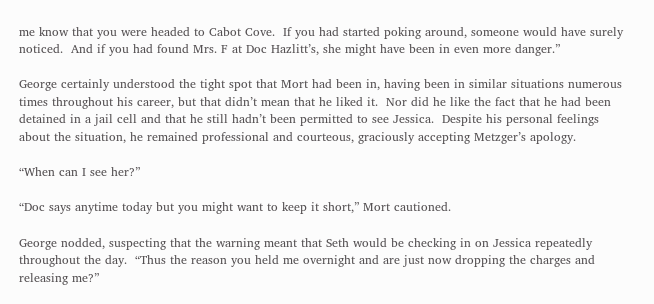me know that you were headed to Cabot Cove.  If you had started poking around, someone would have surely noticed.  And if you had found Mrs. F at Doc Hazlitt’s, she might have been in even more danger.”

George certainly understood the tight spot that Mort had been in, having been in similar situations numerous times throughout his career, but that didn’t mean that he liked it.  Nor did he like the fact that he had been detained in a jail cell and that he still hadn’t been permitted to see Jessica.  Despite his personal feelings about the situation, he remained professional and courteous, graciously accepting Metzger’s apology.

“When can I see her?”

“Doc says anytime today but you might want to keep it short,” Mort cautioned.

George nodded, suspecting that the warning meant that Seth would be checking in on Jessica repeatedly throughout the day.  “Thus the reason you held me overnight and are just now dropping the charges and releasing me?”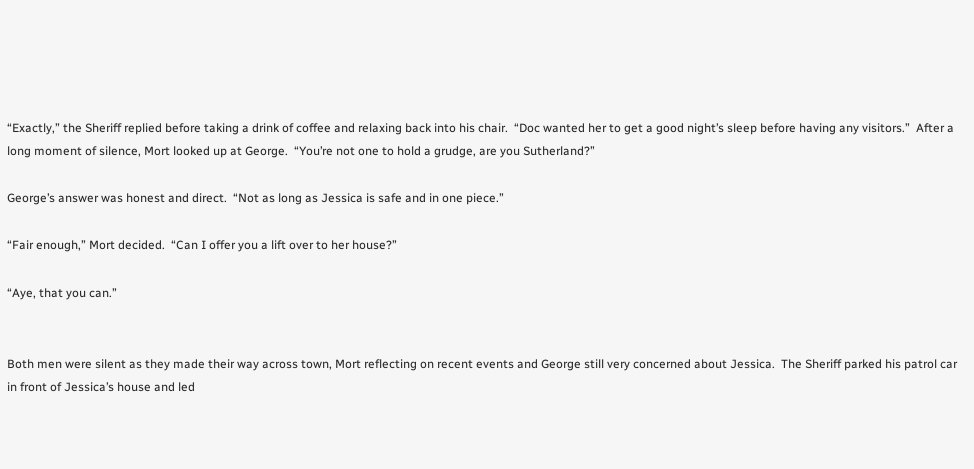“Exactly,” the Sheriff replied before taking a drink of coffee and relaxing back into his chair.  “Doc wanted her to get a good night’s sleep before having any visitors.”  After a long moment of silence, Mort looked up at George.  “You’re not one to hold a grudge, are you Sutherland?”

George’s answer was honest and direct.  “Not as long as Jessica is safe and in one piece.”

“Fair enough,” Mort decided.  “Can I offer you a lift over to her house?”

“Aye, that you can.”


Both men were silent as they made their way across town, Mort reflecting on recent events and George still very concerned about Jessica.  The Sheriff parked his patrol car in front of Jessica’s house and led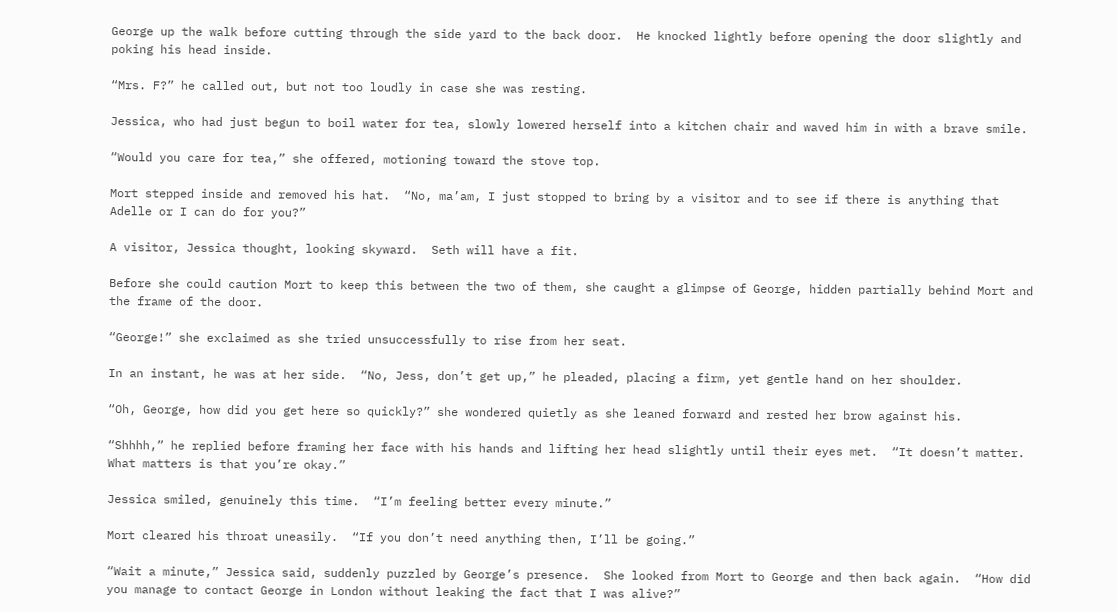George up the walk before cutting through the side yard to the back door.  He knocked lightly before opening the door slightly and poking his head inside.

“Mrs. F?” he called out, but not too loudly in case she was resting.

Jessica, who had just begun to boil water for tea, slowly lowered herself into a kitchen chair and waved him in with a brave smile.

“Would you care for tea,” she offered, motioning toward the stove top.

Mort stepped inside and removed his hat.  “No, ma’am, I just stopped to bring by a visitor and to see if there is anything that Adelle or I can do for you?”

A visitor, Jessica thought, looking skyward.  Seth will have a fit.

Before she could caution Mort to keep this between the two of them, she caught a glimpse of George, hidden partially behind Mort and the frame of the door.

“George!” she exclaimed as she tried unsuccessfully to rise from her seat.

In an instant, he was at her side.  “No, Jess, don’t get up,” he pleaded, placing a firm, yet gentle hand on her shoulder.

“Oh, George, how did you get here so quickly?” she wondered quietly as she leaned forward and rested her brow against his.

“Shhhh,” he replied before framing her face with his hands and lifting her head slightly until their eyes met.  “It doesn’t matter.  What matters is that you’re okay.”

Jessica smiled, genuinely this time.  “I’m feeling better every minute.”

Mort cleared his throat uneasily.  “If you don’t need anything then, I’ll be going.”

“Wait a minute,” Jessica said, suddenly puzzled by George’s presence.  She looked from Mort to George and then back again.  “How did you manage to contact George in London without leaking the fact that I was alive?”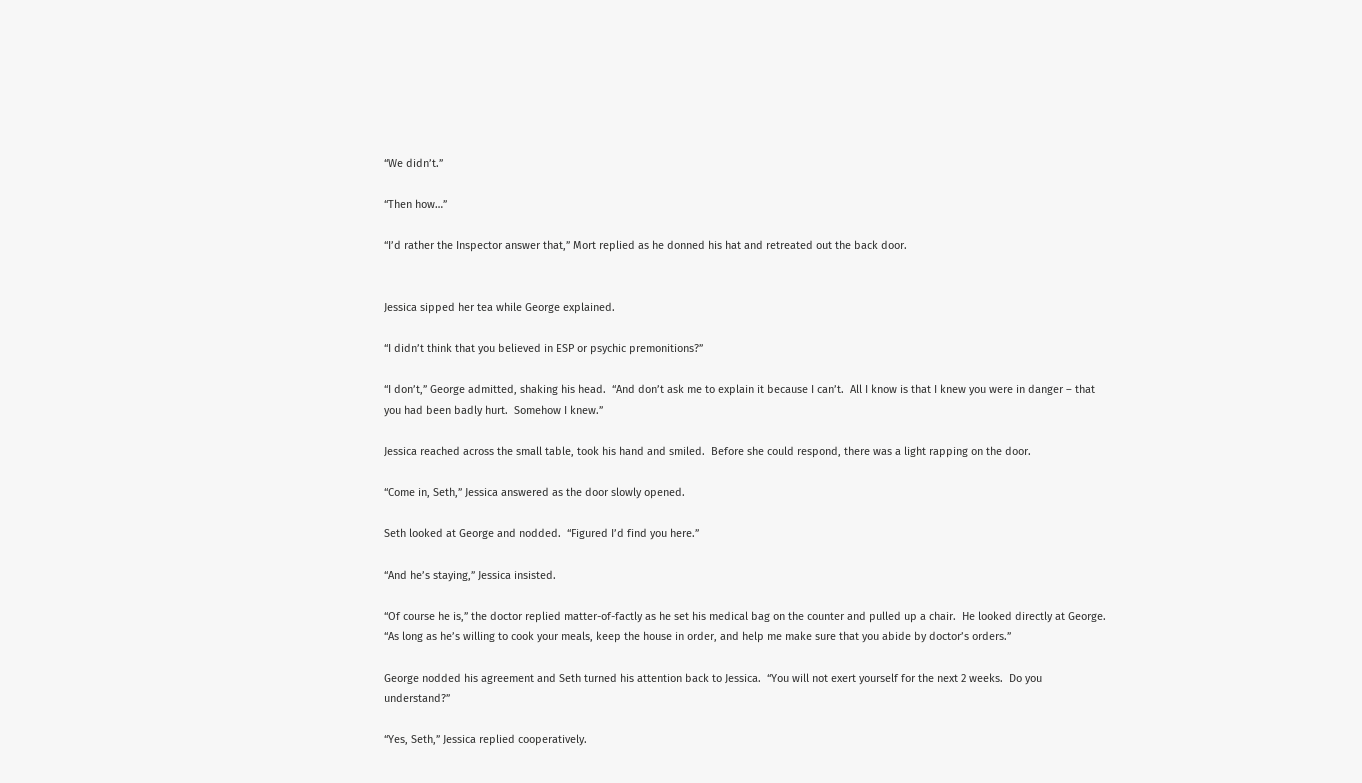“We didn’t.”

“Then how…”

“I’d rather the Inspector answer that,” Mort replied as he donned his hat and retreated out the back door.


Jessica sipped her tea while George explained.

“I didn’t think that you believed in ESP or psychic premonitions?”

“I don’t,” George admitted, shaking his head.  “And don’t ask me to explain it because I can’t.  All I know is that I knew you were in danger – that you had been badly hurt.  Somehow I knew.”

Jessica reached across the small table, took his hand and smiled.  Before she could respond, there was a light rapping on the door.

“Come in, Seth,” Jessica answered as the door slowly opened.

Seth looked at George and nodded.  “Figured I’d find you here.”

“And he’s staying,” Jessica insisted.

“Of course he is,” the doctor replied matter-of-factly as he set his medical bag on the counter and pulled up a chair.  He looked directly at George.  “As long as he’s willing to cook your meals, keep the house in order, and help me make sure that you abide by doctor’s orders.”

George nodded his agreement and Seth turned his attention back to Jessica.  “You will not exert yourself for the next 2 weeks.  Do you understand?”

“Yes, Seth,” Jessica replied cooperatively.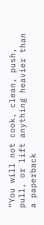“You will not cook, clean, push, pull, or lift anything heavier than a paperback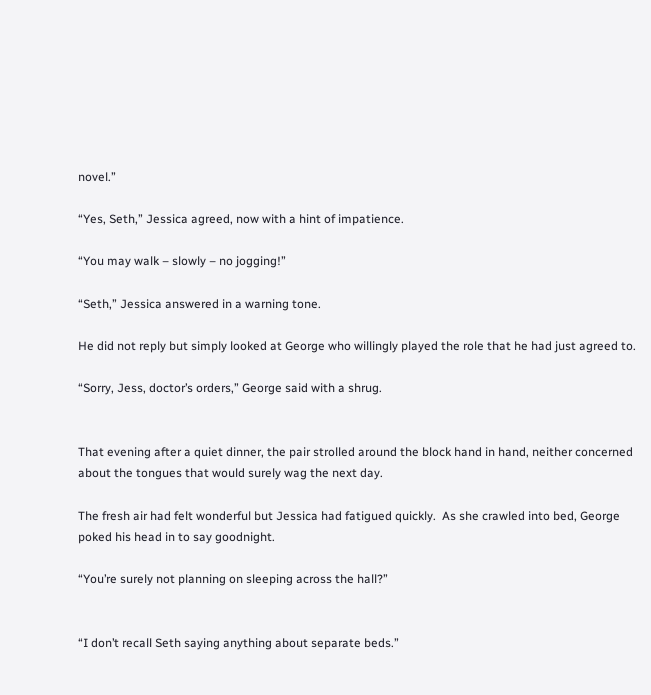novel.”

“Yes, Seth,” Jessica agreed, now with a hint of impatience.

“You may walk – slowly – no jogging!”

“Seth,” Jessica answered in a warning tone.

He did not reply but simply looked at George who willingly played the role that he had just agreed to.

“Sorry, Jess, doctor’s orders,” George said with a shrug.


That evening after a quiet dinner, the pair strolled around the block hand in hand, neither concerned about the tongues that would surely wag the next day.

The fresh air had felt wonderful but Jessica had fatigued quickly.  As she crawled into bed, George poked his head in to say goodnight.

“You’re surely not planning on sleeping across the hall?”


“I don’t recall Seth saying anything about separate beds.”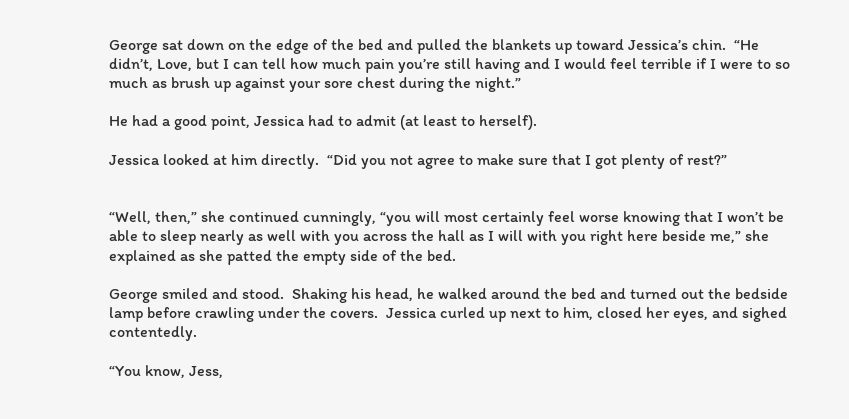George sat down on the edge of the bed and pulled the blankets up toward Jessica’s chin.  “He didn’t, Love, but I can tell how much pain you’re still having and I would feel terrible if I were to so much as brush up against your sore chest during the night.”

He had a good point, Jessica had to admit (at least to herself).

Jessica looked at him directly.  “Did you not agree to make sure that I got plenty of rest?”


“Well, then,” she continued cunningly, “you will most certainly feel worse knowing that I won’t be able to sleep nearly as well with you across the hall as I will with you right here beside me,” she explained as she patted the empty side of the bed.

George smiled and stood.  Shaking his head, he walked around the bed and turned out the bedside lamp before crawling under the covers.  Jessica curled up next to him, closed her eyes, and sighed contentedly.

“You know, Jess,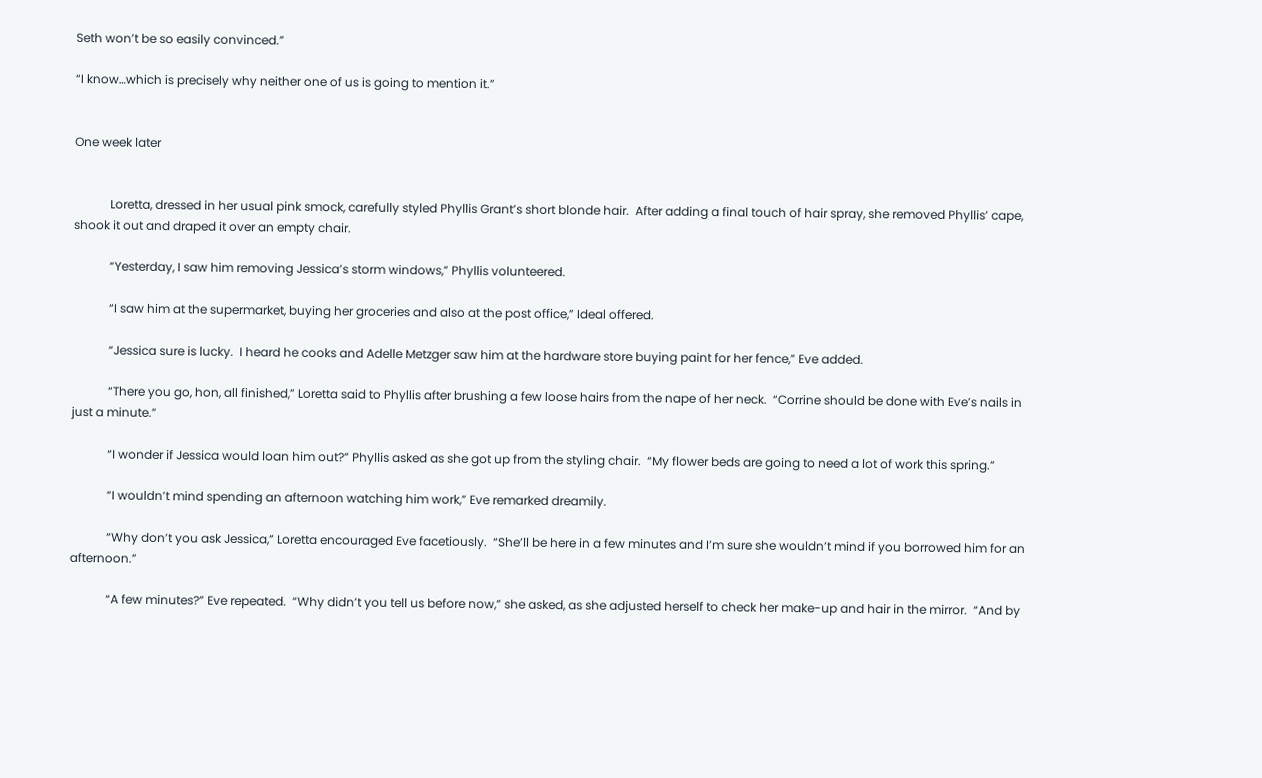Seth won’t be so easily convinced.”

“I know…which is precisely why neither one of us is going to mention it.”


One week later


            Loretta, dressed in her usual pink smock, carefully styled Phyllis Grant’s short blonde hair.  After adding a final touch of hair spray, she removed Phyllis’ cape, shook it out and draped it over an empty chair.

            “Yesterday, I saw him removing Jessica’s storm windows,” Phyllis volunteered.

            “I saw him at the supermarket, buying her groceries and also at the post office,” Ideal offered.

            “Jessica sure is lucky.  I heard he cooks and Adelle Metzger saw him at the hardware store buying paint for her fence,” Eve added.

            “There you go, hon, all finished,” Loretta said to Phyllis after brushing a few loose hairs from the nape of her neck.  “Corrine should be done with Eve’s nails in just a minute.”

            “I wonder if Jessica would loan him out?” Phyllis asked as she got up from the styling chair.  “My flower beds are going to need a lot of work this spring.”

            “I wouldn’t mind spending an afternoon watching him work,” Eve remarked dreamily.

            “Why don’t you ask Jessica,” Loretta encouraged Eve facetiously.  “She’ll be here in a few minutes and I’m sure she wouldn’t mind if you borrowed him for an afternoon.”

            “A few minutes?” Eve repeated.  “Why didn’t you tell us before now,” she asked, as she adjusted herself to check her make-up and hair in the mirror.  “And by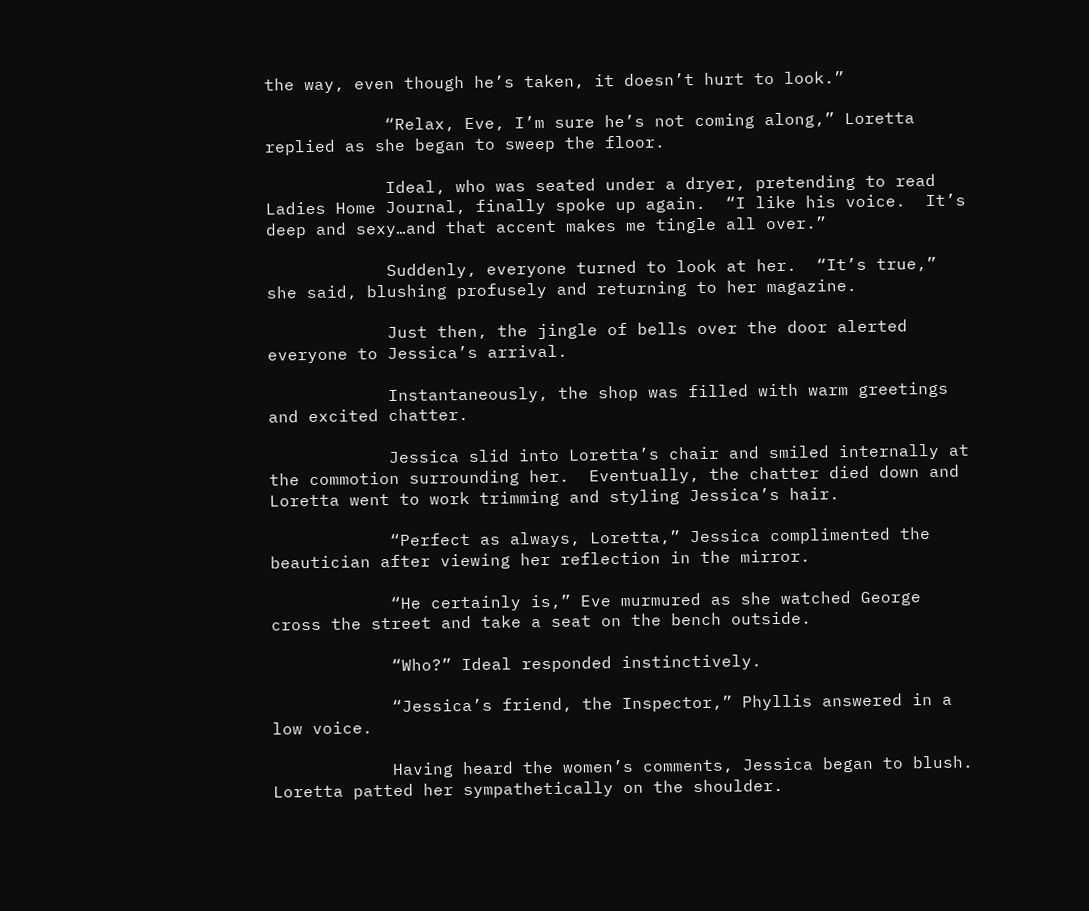the way, even though he’s taken, it doesn’t hurt to look.”

            “Relax, Eve, I’m sure he’s not coming along,” Loretta replied as she began to sweep the floor.

            Ideal, who was seated under a dryer, pretending to read Ladies Home Journal, finally spoke up again.  “I like his voice.  It’s deep and sexy…and that accent makes me tingle all over.”

            Suddenly, everyone turned to look at her.  “It’s true,” she said, blushing profusely and returning to her magazine.

            Just then, the jingle of bells over the door alerted everyone to Jessica’s arrival.

            Instantaneously, the shop was filled with warm greetings and excited chatter.

            Jessica slid into Loretta’s chair and smiled internally at the commotion surrounding her.  Eventually, the chatter died down and Loretta went to work trimming and styling Jessica’s hair.

            “Perfect as always, Loretta,” Jessica complimented the beautician after viewing her reflection in the mirror.

            “He certainly is,” Eve murmured as she watched George cross the street and take a seat on the bench outside.

            “Who?” Ideal responded instinctively.

            “Jessica’s friend, the Inspector,” Phyllis answered in a low voice.

            Having heard the women’s comments, Jessica began to blush.  Loretta patted her sympathetically on the shoulder.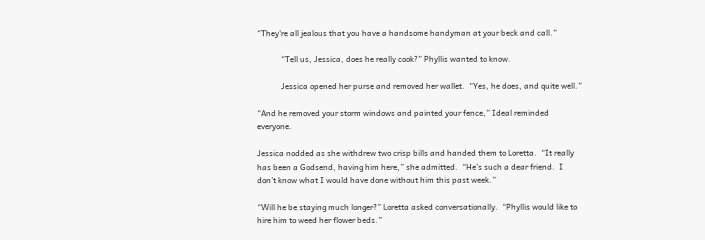“They’re all jealous that you have a handsome handyman at your beck and call.”

            “Tell us, Jessica, does he really cook?” Phyllis wanted to know.

            Jessica opened her purse and removed her wallet.  “Yes, he does, and quite well.”

“And he removed your storm windows and painted your fence,” Ideal reminded everyone.

Jessica nodded as she withdrew two crisp bills and handed them to Loretta.  “It really has been a Godsend, having him here,” she admitted.  “He’s such a dear friend.  I don’t know what I would have done without him this past week.”

“Will he be staying much longer?” Loretta asked conversationally.  “Phyllis would like to hire him to weed her flower beds.”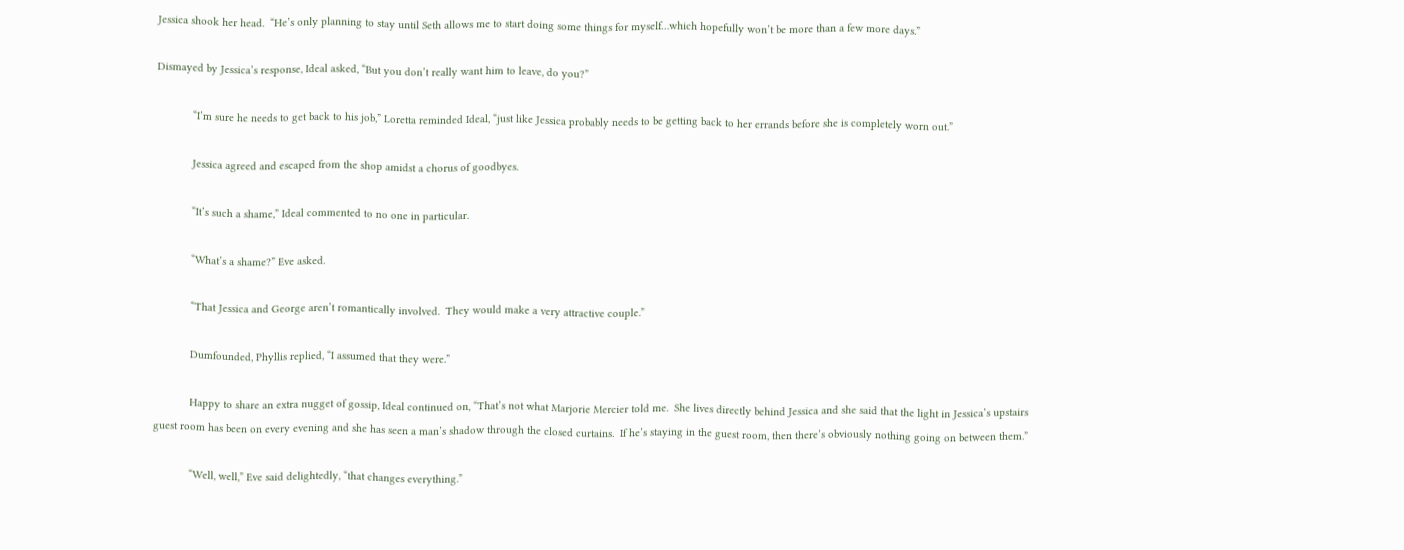Jessica shook her head.  “He’s only planning to stay until Seth allows me to start doing some things for myself…which hopefully won’t be more than a few more days.”

Dismayed by Jessica’s response, Ideal asked, “But you don’t really want him to leave, do you?”

            “I’m sure he needs to get back to his job,” Loretta reminded Ideal, “just like Jessica probably needs to be getting back to her errands before she is completely worn out.”

            Jessica agreed and escaped from the shop amidst a chorus of goodbyes.

            “It’s such a shame,” Ideal commented to no one in particular.

            “What’s a shame?” Eve asked.

            “That Jessica and George aren’t romantically involved.  They would make a very attractive couple.”

            Dumfounded, Phyllis replied, “I assumed that they were.”

            Happy to share an extra nugget of gossip, Ideal continued on, “That’s not what Marjorie Mercier told me.  She lives directly behind Jessica and she said that the light in Jessica’s upstairs guest room has been on every evening and she has seen a man’s shadow through the closed curtains.  If he’s staying in the guest room, then there’s obviously nothing going on between them.”

            “Well, well,” Eve said delightedly, “that changes everything.”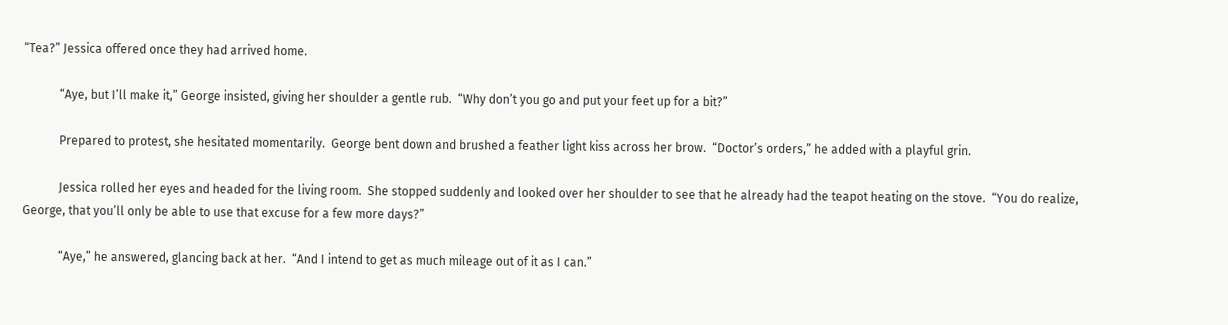“Tea?” Jessica offered once they had arrived home.

            “Aye, but I’ll make it,” George insisted, giving her shoulder a gentle rub.  “Why don’t you go and put your feet up for a bit?”

            Prepared to protest, she hesitated momentarily.  George bent down and brushed a feather light kiss across her brow.  “Doctor’s orders,” he added with a playful grin.

            Jessica rolled her eyes and headed for the living room.  She stopped suddenly and looked over her shoulder to see that he already had the teapot heating on the stove.  “You do realize, George, that you’ll only be able to use that excuse for a few more days?”

            “Aye,” he answered, glancing back at her.  “And I intend to get as much mileage out of it as I can.”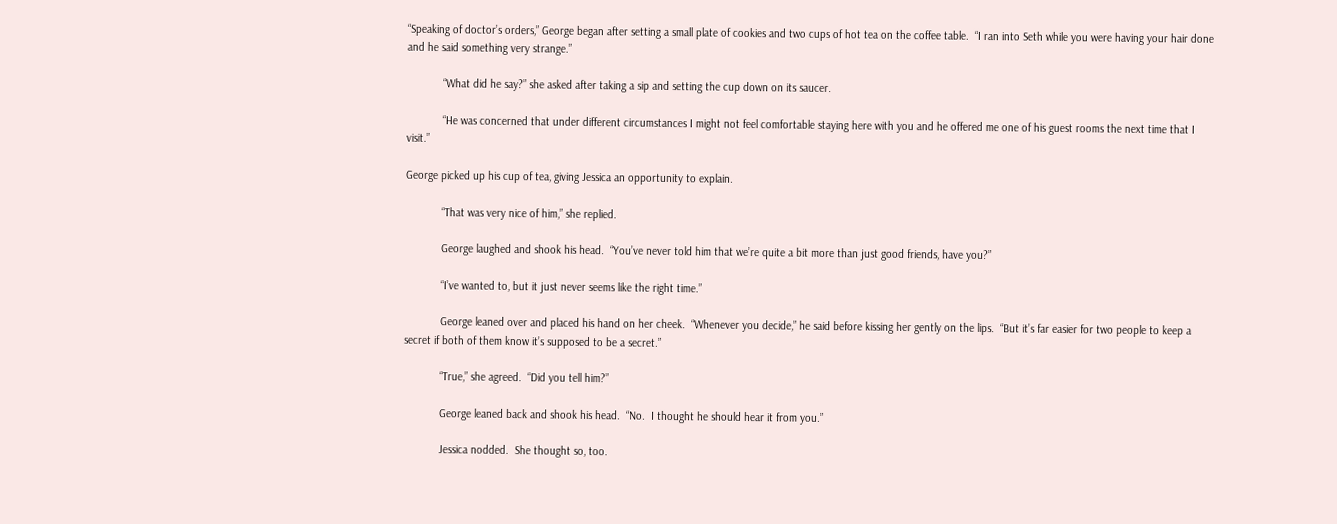“Speaking of doctor’s orders,” George began after setting a small plate of cookies and two cups of hot tea on the coffee table.  “I ran into Seth while you were having your hair done and he said something very strange.”

            “What did he say?” she asked after taking a sip and setting the cup down on its saucer.

            “He was concerned that under different circumstances I might not feel comfortable staying here with you and he offered me one of his guest rooms the next time that I visit.”

George picked up his cup of tea, giving Jessica an opportunity to explain.

            “That was very nice of him,” she replied.

            George laughed and shook his head.  “You’ve never told him that we’re quite a bit more than just good friends, have you?”

            “I’ve wanted to, but it just never seems like the right time.”

            George leaned over and placed his hand on her cheek.  “Whenever you decide,” he said before kissing her gently on the lips.  “But it’s far easier for two people to keep a secret if both of them know it’s supposed to be a secret.”

            “True,” she agreed.  “Did you tell him?”

            George leaned back and shook his head.  “No.  I thought he should hear it from you.”

            Jessica nodded.  She thought so, too.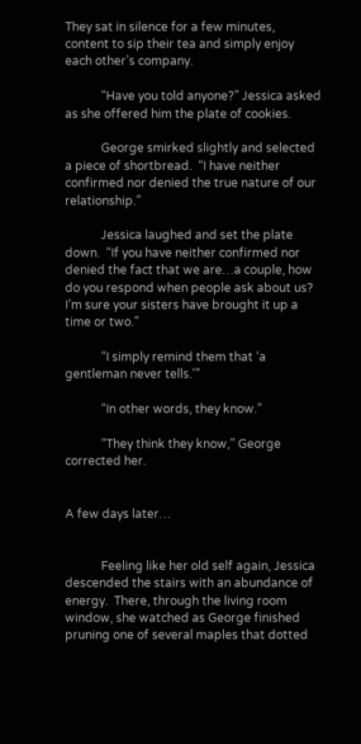They sat in silence for a few minutes, content to sip their tea and simply enjoy each other’s company.

            “Have you told anyone?” Jessica asked as she offered him the plate of cookies.

            George smirked slightly and selected a piece of shortbread.  “I have neither confirmed nor denied the true nature of our relationship.”

            Jessica laughed and set the plate down.  “If you have neither confirmed nor denied the fact that we are…a couple, how do you respond when people ask about us?  I’m sure your sisters have brought it up a time or two.”

            “I simply remind them that ‘a gentleman never tells.’”

            “In other words, they know.”

            “They think they know,” George corrected her.


A few days later…


            Feeling like her old self again, Jessica descended the stairs with an abundance of energy.  There, through the living room window, she watched as George finished pruning one of several maples that dotted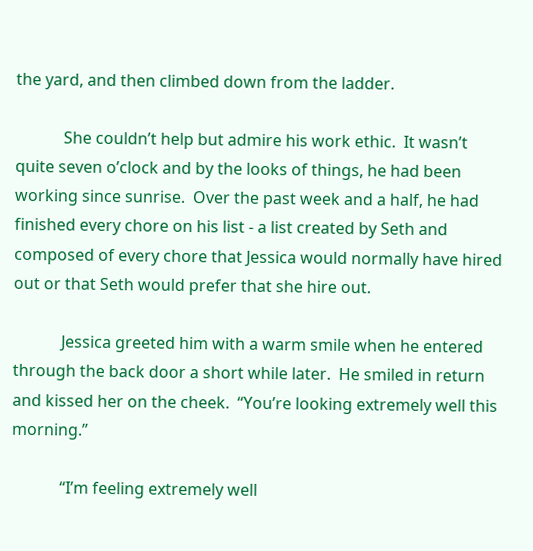the yard, and then climbed down from the ladder.

            She couldn’t help but admire his work ethic.  It wasn’t quite seven o’clock and by the looks of things, he had been working since sunrise.  Over the past week and a half, he had finished every chore on his list - a list created by Seth and composed of every chore that Jessica would normally have hired out or that Seth would prefer that she hire out.

            Jessica greeted him with a warm smile when he entered through the back door a short while later.  He smiled in return and kissed her on the cheek.  “You’re looking extremely well this morning.”

            “I’m feeling extremely well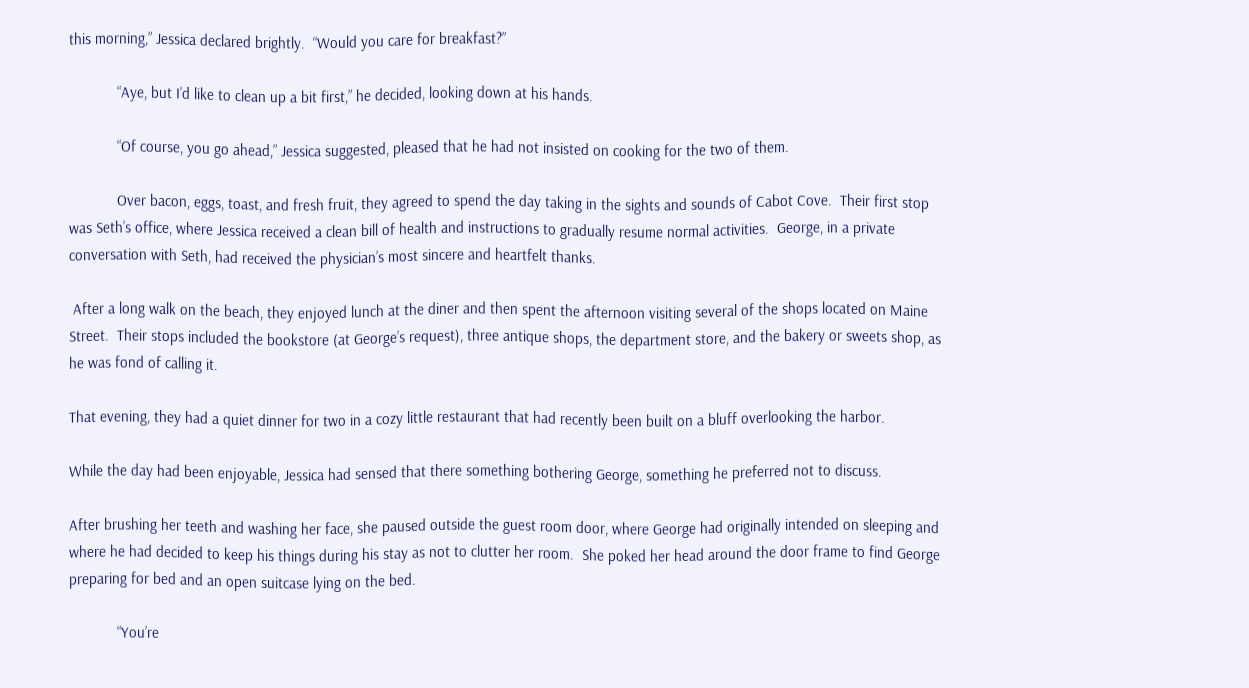this morning,” Jessica declared brightly.  “Would you care for breakfast?”

            “Aye, but I’d like to clean up a bit first,” he decided, looking down at his hands.

            “Of course, you go ahead,” Jessica suggested, pleased that he had not insisted on cooking for the two of them.

            Over bacon, eggs, toast, and fresh fruit, they agreed to spend the day taking in the sights and sounds of Cabot Cove.  Their first stop was Seth’s office, where Jessica received a clean bill of health and instructions to gradually resume normal activities.  George, in a private conversation with Seth, had received the physician’s most sincere and heartfelt thanks.

 After a long walk on the beach, they enjoyed lunch at the diner and then spent the afternoon visiting several of the shops located on Maine Street.  Their stops included the bookstore (at George’s request), three antique shops, the department store, and the bakery or sweets shop, as he was fond of calling it.

That evening, they had a quiet dinner for two in a cozy little restaurant that had recently been built on a bluff overlooking the harbor.

While the day had been enjoyable, Jessica had sensed that there something bothering George, something he preferred not to discuss.

After brushing her teeth and washing her face, she paused outside the guest room door, where George had originally intended on sleeping and where he had decided to keep his things during his stay as not to clutter her room.  She poked her head around the door frame to find George preparing for bed and an open suitcase lying on the bed.

            “You’re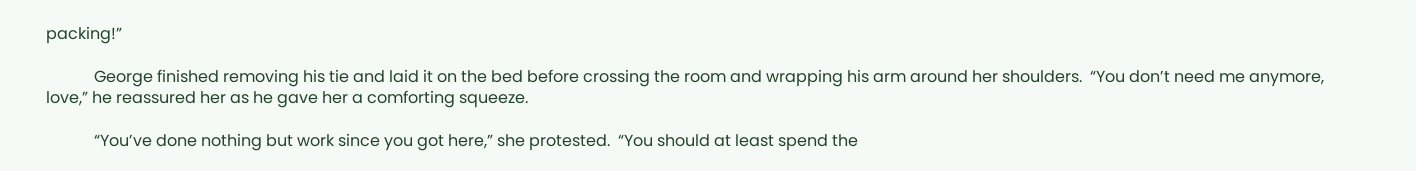packing!”

            George finished removing his tie and laid it on the bed before crossing the room and wrapping his arm around her shoulders.  “You don’t need me anymore, love,” he reassured her as he gave her a comforting squeeze.

            “You’ve done nothing but work since you got here,” she protested.  “You should at least spend the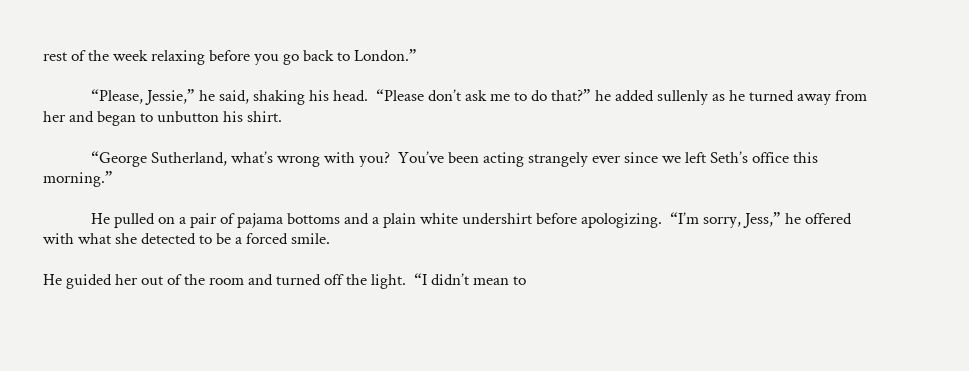rest of the week relaxing before you go back to London.”

            “Please, Jessie,” he said, shaking his head.  “Please don’t ask me to do that?” he added sullenly as he turned away from her and began to unbutton his shirt.

            “George Sutherland, what’s wrong with you?  You’ve been acting strangely ever since we left Seth’s office this morning.”

            He pulled on a pair of pajama bottoms and a plain white undershirt before apologizing.  “I’m sorry, Jess,” he offered with what she detected to be a forced smile.

He guided her out of the room and turned off the light.  “I didn’t mean to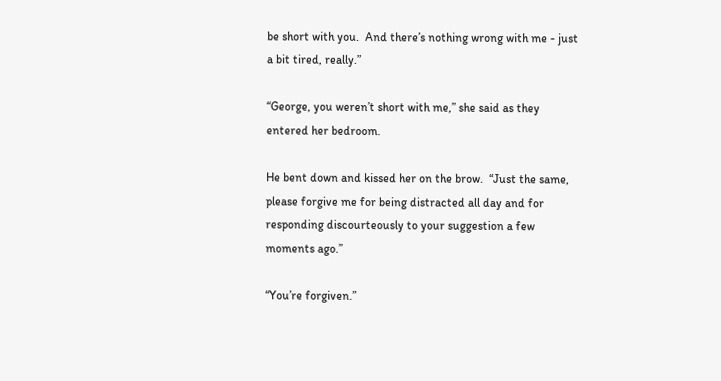be short with you.  And there’s nothing wrong with me - just a bit tired, really.”

“George, you weren’t short with me,” she said as they entered her bedroom.

He bent down and kissed her on the brow.  “Just the same, please forgive me for being distracted all day and for responding discourteously to your suggestion a few moments ago.”

“You’re forgiven.”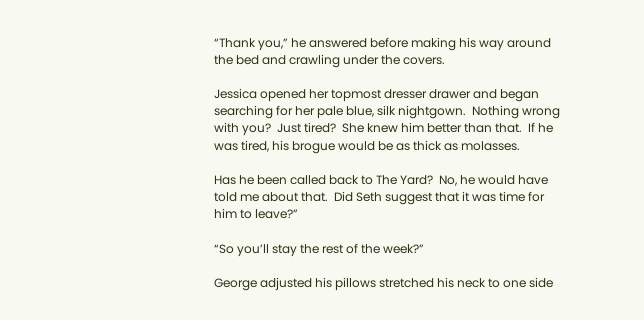“Thank you,” he answered before making his way around the bed and crawling under the covers.

Jessica opened her topmost dresser drawer and began searching for her pale blue, silk nightgown.  Nothing wrong with you?  Just tired?  She knew him better than that.  If he was tired, his brogue would be as thick as molasses.

Has he been called back to The Yard?  No, he would have told me about that.  Did Seth suggest that it was time for him to leave?”

“So you’ll stay the rest of the week?”

George adjusted his pillows stretched his neck to one side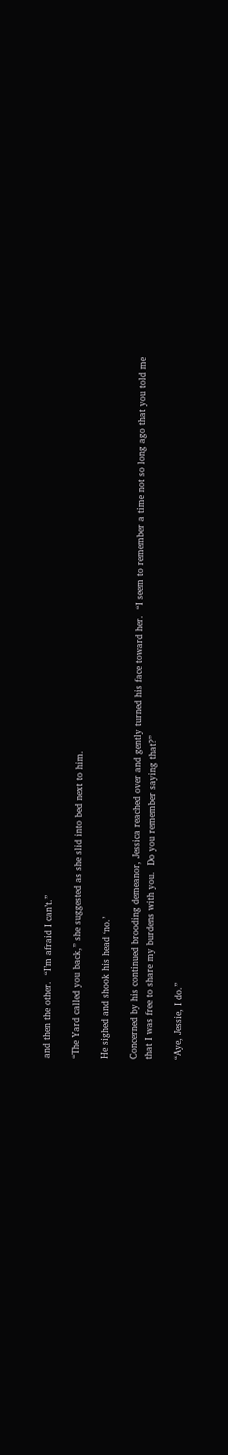and then the other.  “I’m afraid I can’t.”

“The Yard called you back,” she suggested as she slid into bed next to him.

He sighed and shook his head ‘no.’

Concerned by his continued brooding demeanor, Jessica reached over and gently turned his face toward her.  “I seem to remember a time not so long ago that you told me that I was free to share my burdens with you.  Do you remember saying that?”

“Aye, Jessie, I do.”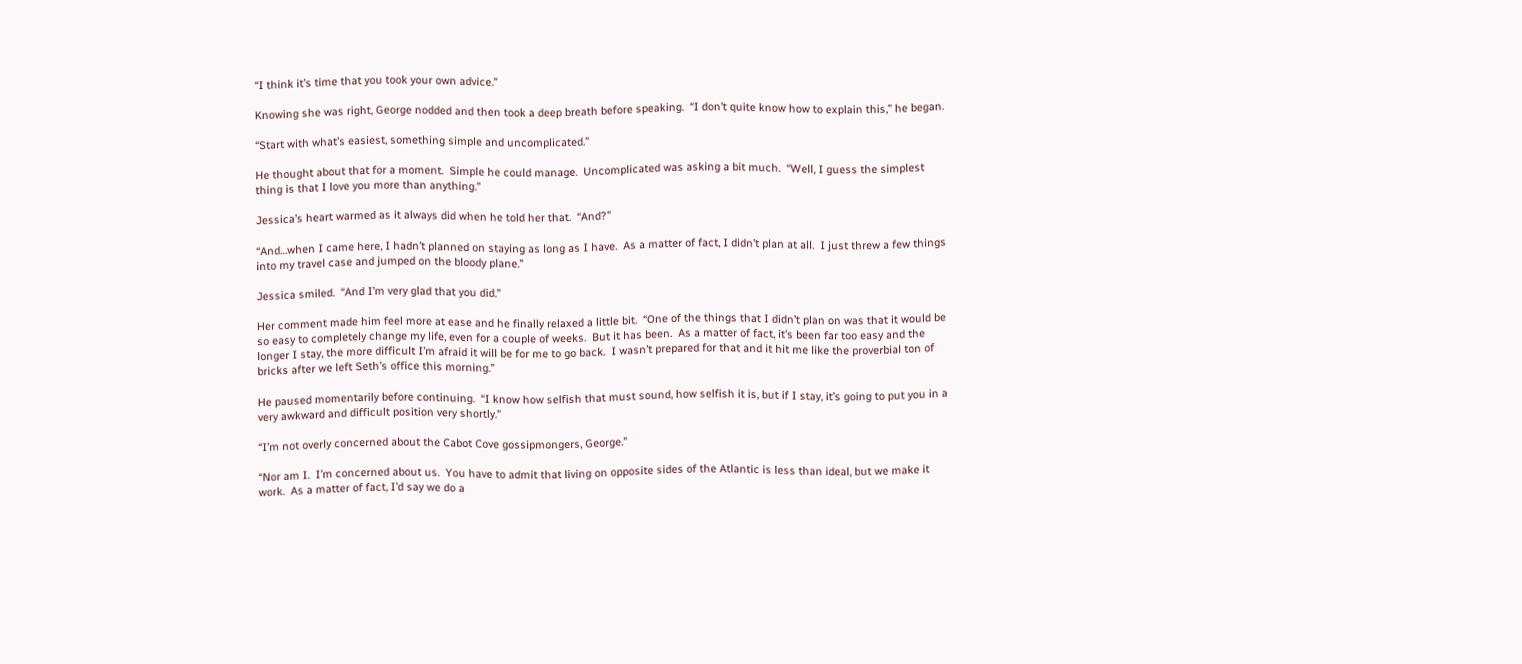“I think it’s time that you took your own advice.”

Knowing she was right, George nodded and then took a deep breath before speaking.  “I don’t quite know how to explain this,” he began.

“Start with what’s easiest, something simple and uncomplicated.”

He thought about that for a moment.  Simple he could manage.  Uncomplicated was asking a bit much.  “Well, I guess the simplest thing is that I love you more than anything.”

Jessica’s heart warmed as it always did when he told her that.  “And?”

“And…when I came here, I hadn’t planned on staying as long as I have.  As a matter of fact, I didn’t plan at all.  I just threw a few things into my travel case and jumped on the bloody plane.”

Jessica smiled.  “And I’m very glad that you did.”

Her comment made him feel more at ease and he finally relaxed a little bit.  “One of the things that I didn’t plan on was that it would be so easy to completely change my life, even for a couple of weeks.  But it has been.  As a matter of fact, it’s been far too easy and the longer I stay, the more difficult I’m afraid it will be for me to go back.  I wasn’t prepared for that and it hit me like the proverbial ton of bricks after we left Seth’s office this morning.”

He paused momentarily before continuing.  “I know how selfish that must sound, how selfish it is, but if I stay, it’s going to put you in a very awkward and difficult position very shortly.”

“I’m not overly concerned about the Cabot Cove gossipmongers, George.”

“Nor am I.  I’m concerned about us.  You have to admit that living on opposite sides of the Atlantic is less than ideal, but we make it work.  As a matter of fact, I’d say we do a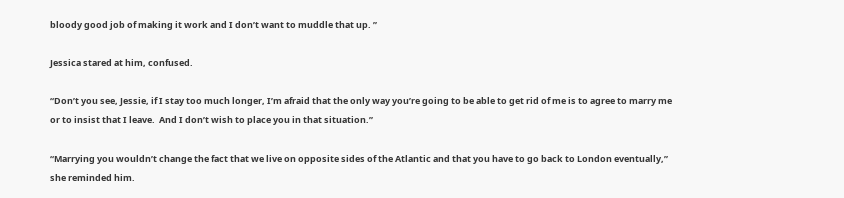bloody good job of making it work and I don’t want to muddle that up. ”

Jessica stared at him, confused.

“Don’t you see, Jessie, if I stay too much longer, I’m afraid that the only way you’re going to be able to get rid of me is to agree to marry me or to insist that I leave.  And I don’t wish to place you in that situation.”

“Marrying you wouldn’t change the fact that we live on opposite sides of the Atlantic and that you have to go back to London eventually,” she reminded him.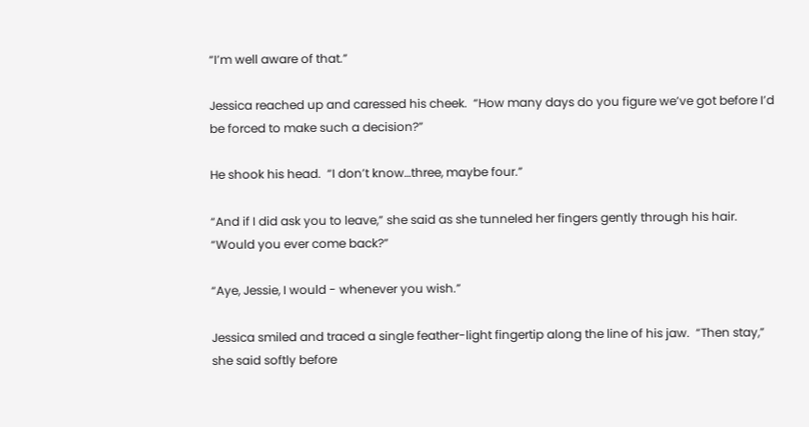“I’m well aware of that.”

Jessica reached up and caressed his cheek.  “How many days do you figure we’ve got before I’d be forced to make such a decision?”

He shook his head.  “I don’t know…three, maybe four.”

“And if I did ask you to leave,” she said as she tunneled her fingers gently through his hair.  “Would you ever come back?”

“Aye, Jessie, I would - whenever you wish.”

Jessica smiled and traced a single feather-light fingertip along the line of his jaw.  “Then stay,” she said softly before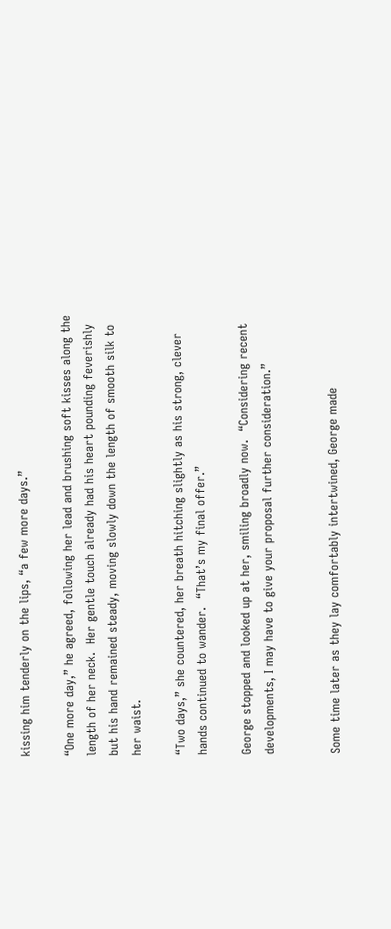kissing him tenderly on the lips, “a few more days.”

“One more day,” he agreed, following her lead and brushing soft kisses along the length of her neck.  Her gentle touch already had his heart pounding feverishly but his hand remained steady, moving slowly down the length of smooth silk to her waist.

“Two days,” she countered, her breath hitching slightly as his strong, clever hands continued to wander.  “That’s my final offer.”

George stopped and looked up at her, smiling broadly now.  “Considering recent developments, I may have to give your proposal further consideration.”


Some time later as they lay comfortably intertwined, George made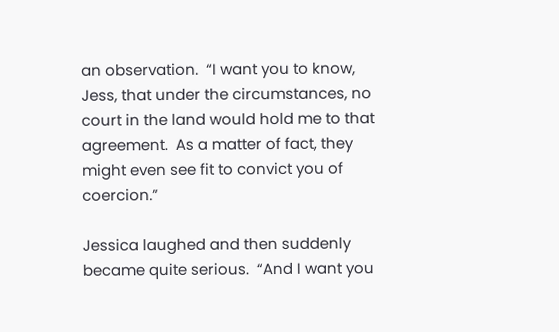an observation.  “I want you to know, Jess, that under the circumstances, no court in the land would hold me to that agreement.  As a matter of fact, they might even see fit to convict you of coercion.”

Jessica laughed and then suddenly became quite serious.  “And I want you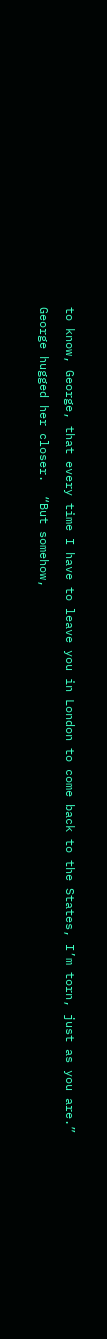to know, George, that every time I have to leave you in London to come back to the States, I’m torn, just as you are.”

George hugged her closer.  “But somehow,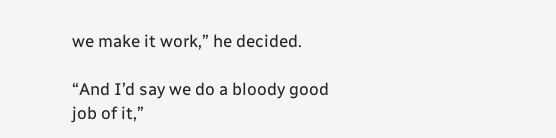we make it work,” he decided.

“And I’d say we do a bloody good job of it,”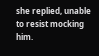she replied, unable to resist mocking him.